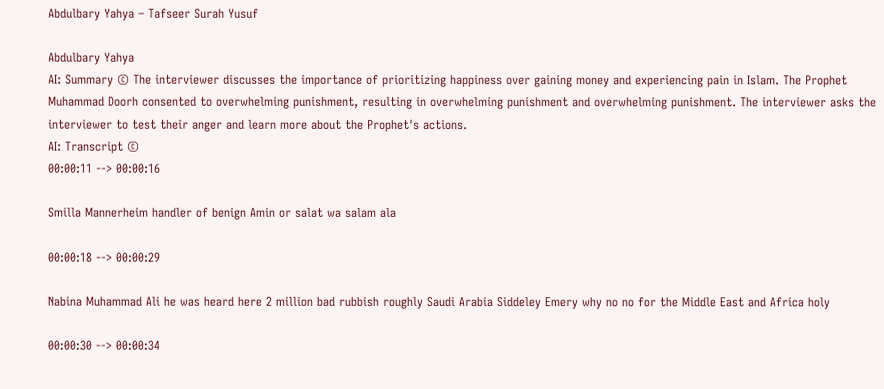Abdulbary Yahya – Tafseer Surah Yusuf

Abdulbary Yahya
AI: Summary © The interviewer discusses the importance of prioritizing happiness over gaining money and experiencing pain in Islam. The Prophet Muhammad Doorh consented to overwhelming punishment, resulting in overwhelming punishment and overwhelming punishment. The interviewer asks the interviewer to test their anger and learn more about the Prophet's actions.
AI: Transcript ©
00:00:11 --> 00:00:16

Smilla Mannerheim handler of benign Amin or salat wa salam ala

00:00:18 --> 00:00:29

Nabina Muhammad Ali he was heard here 2 million bad rubbish roughly Saudi Arabia Siddeley Emery why no no for the Middle East and Africa holy

00:00:30 --> 00:00:34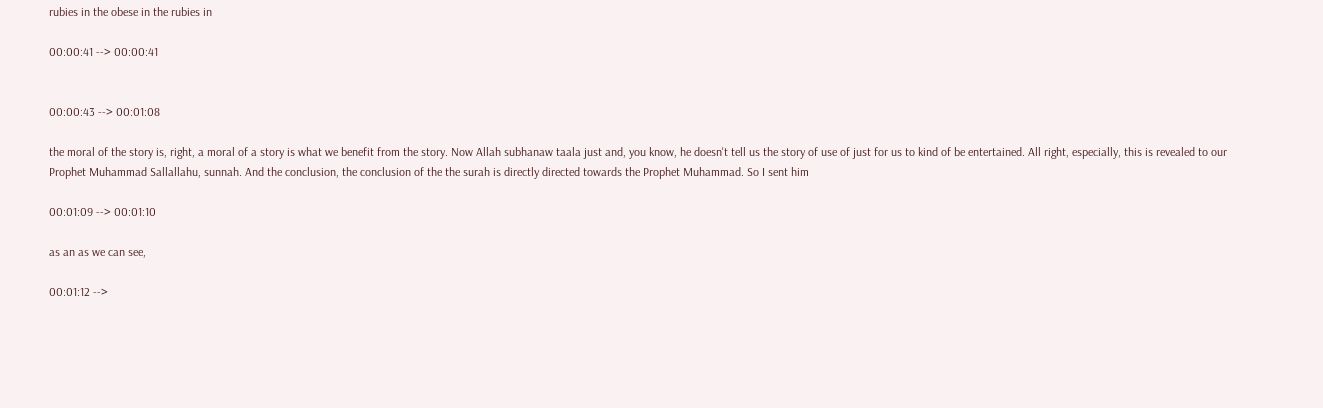rubies in the obese in the rubies in

00:00:41 --> 00:00:41


00:00:43 --> 00:01:08

the moral of the story is, right, a moral of a story is what we benefit from the story. Now Allah subhanaw taala just and, you know, he doesn't tell us the story of use of just for us to kind of be entertained. All right, especially, this is revealed to our Prophet Muhammad Sallallahu, sunnah. And the conclusion, the conclusion of the the surah is directly directed towards the Prophet Muhammad. So I sent him

00:01:09 --> 00:01:10

as an as we can see,

00:01:12 -->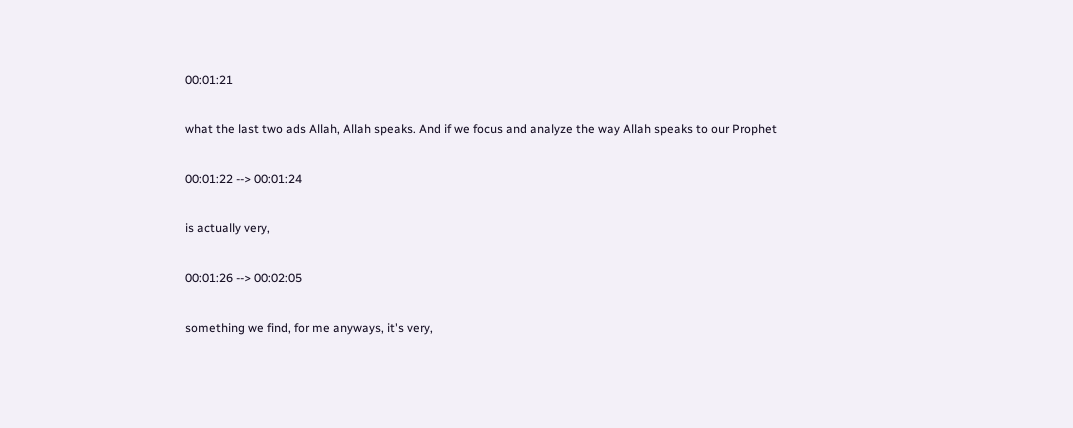00:01:21

what the last two ads Allah, Allah speaks. And if we focus and analyze the way Allah speaks to our Prophet

00:01:22 --> 00:01:24

is actually very,

00:01:26 --> 00:02:05

something we find, for me anyways, it's very,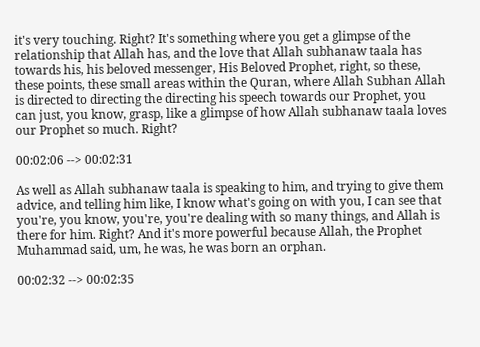it's very touching. Right? It's something where you get a glimpse of the relationship that Allah has, and the love that Allah subhanaw taala has towards his, his beloved messenger, His Beloved Prophet, right, so these, these points, these small areas within the Quran, where Allah Subhan Allah is directed to directing the directing his speech towards our Prophet, you can just, you know, grasp, like a glimpse of how Allah subhanaw taala loves our Prophet so much. Right?

00:02:06 --> 00:02:31

As well as Allah subhanaw taala is speaking to him, and trying to give them advice, and telling him like, I know what's going on with you, I can see that you're, you know, you're, you're dealing with so many things, and Allah is there for him. Right? And it's more powerful because Allah, the Prophet Muhammad said, um, he was, he was born an orphan.

00:02:32 --> 00:02:35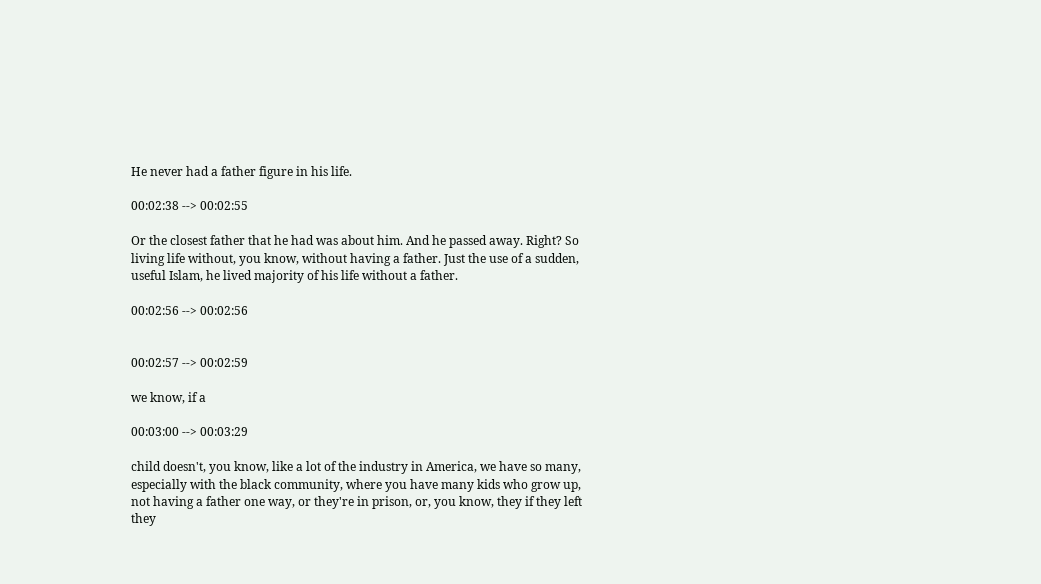He never had a father figure in his life.

00:02:38 --> 00:02:55

Or the closest father that he had was about him. And he passed away. Right? So living life without, you know, without having a father. Just the use of a sudden, useful Islam, he lived majority of his life without a father.

00:02:56 --> 00:02:56


00:02:57 --> 00:02:59

we know, if a

00:03:00 --> 00:03:29

child doesn't, you know, like a lot of the industry in America, we have so many, especially with the black community, where you have many kids who grow up, not having a father one way, or they're in prison, or, you know, they if they left they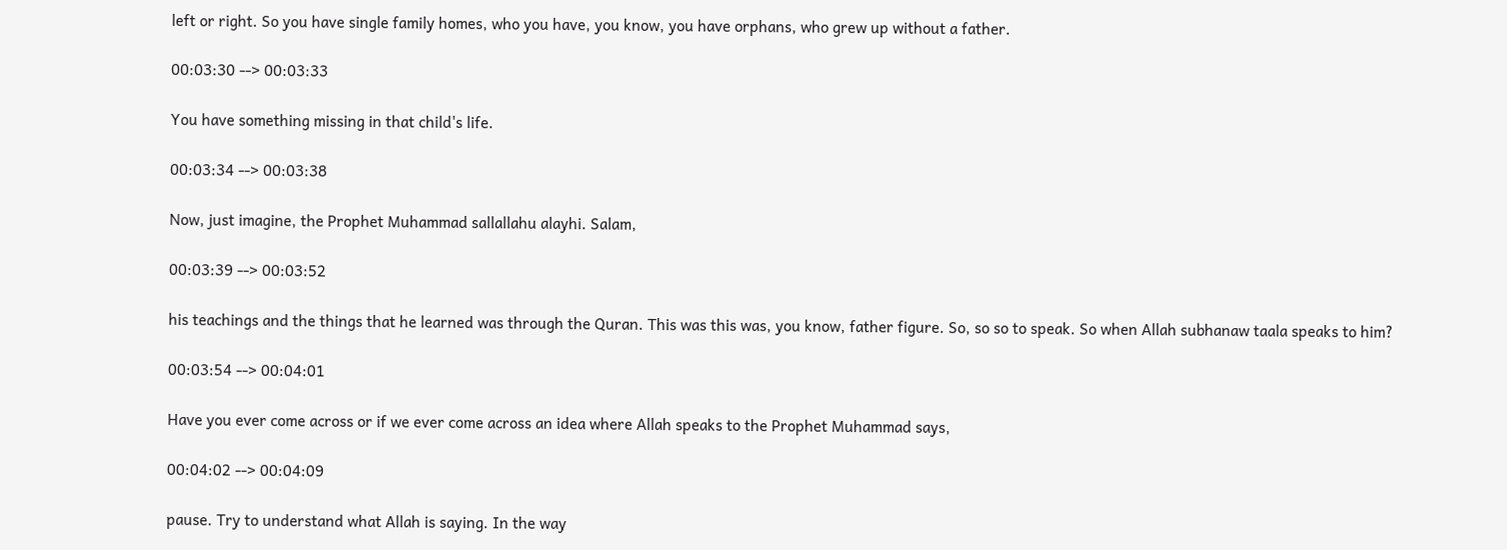left or right. So you have single family homes, who you have, you know, you have orphans, who grew up without a father.

00:03:30 --> 00:03:33

You have something missing in that child's life.

00:03:34 --> 00:03:38

Now, just imagine, the Prophet Muhammad sallallahu alayhi. Salam,

00:03:39 --> 00:03:52

his teachings and the things that he learned was through the Quran. This was this was, you know, father figure. So, so so to speak. So when Allah subhanaw taala speaks to him?

00:03:54 --> 00:04:01

Have you ever come across or if we ever come across an idea where Allah speaks to the Prophet Muhammad says,

00:04:02 --> 00:04:09

pause. Try to understand what Allah is saying. In the way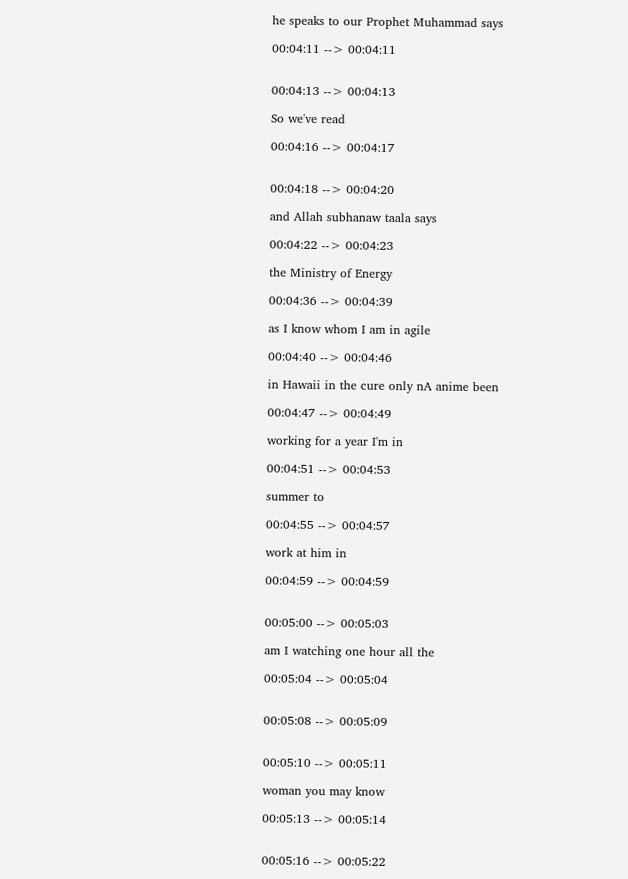he speaks to our Prophet Muhammad says

00:04:11 --> 00:04:11


00:04:13 --> 00:04:13

So we've read

00:04:16 --> 00:04:17


00:04:18 --> 00:04:20

and Allah subhanaw taala says

00:04:22 --> 00:04:23

the Ministry of Energy

00:04:36 --> 00:04:39

as I know whom I am in agile

00:04:40 --> 00:04:46

in Hawaii in the cure only nA anime been

00:04:47 --> 00:04:49

working for a year I'm in

00:04:51 --> 00:04:53

summer to

00:04:55 --> 00:04:57

work at him in

00:04:59 --> 00:04:59


00:05:00 --> 00:05:03

am I watching one hour all the

00:05:04 --> 00:05:04


00:05:08 --> 00:05:09


00:05:10 --> 00:05:11

woman you may know

00:05:13 --> 00:05:14


00:05:16 --> 00:05:22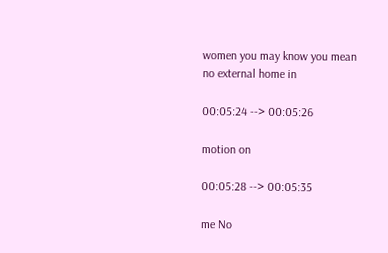women you may know you mean no external home in

00:05:24 --> 00:05:26

motion on

00:05:28 --> 00:05:35

me No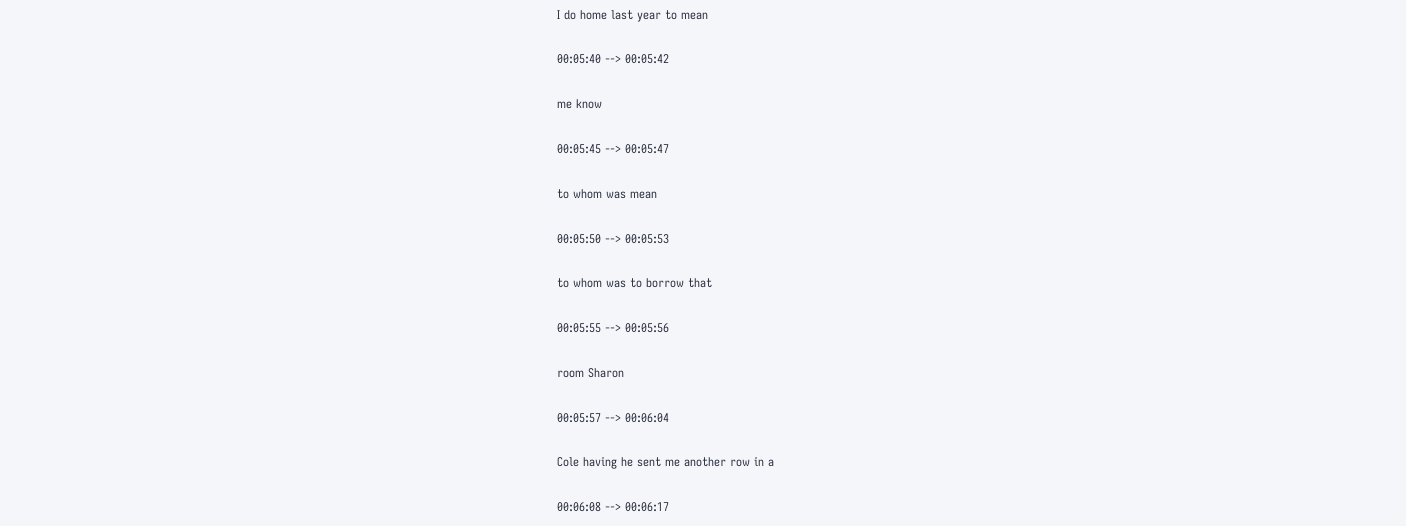I do home last year to mean

00:05:40 --> 00:05:42

me know

00:05:45 --> 00:05:47

to whom was mean

00:05:50 --> 00:05:53

to whom was to borrow that

00:05:55 --> 00:05:56

room Sharon

00:05:57 --> 00:06:04

Cole having he sent me another row in a

00:06:08 --> 00:06:17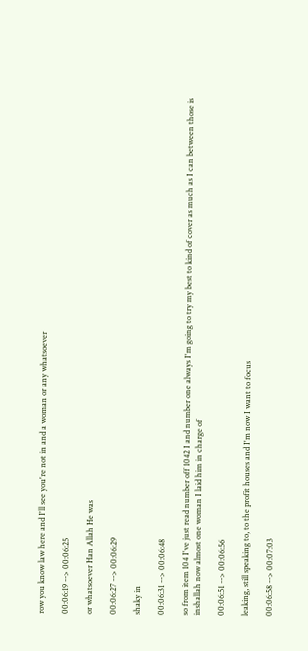row you know law here and I'll see you're not in and a woman or any whatsoever

00:06:19 --> 00:06:25

or whatsoever Han Allah He was

00:06:27 --> 00:06:29

shaky in

00:06:31 --> 00:06:48

so from item 104 I've just read number off 1042 I and number one always I'm going to try my best to kind of cover as much as I can between those is inshallah now almost one woman I laid him in charge of

00:06:51 --> 00:06:56

leaking, still speaking to, to the profit houses and I'm now I want to focus

00:06:58 --> 00:07:03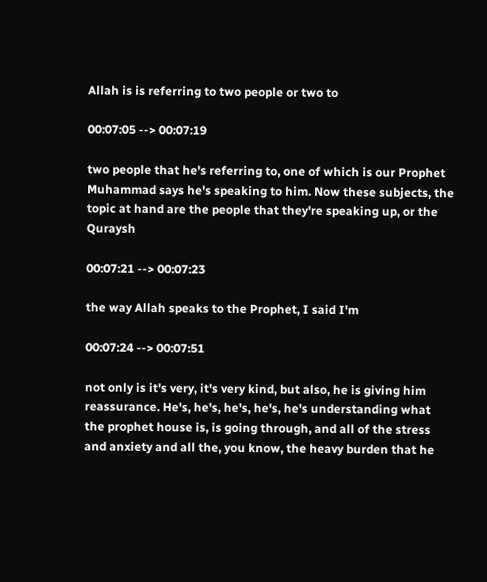Allah is is referring to two people or two to

00:07:05 --> 00:07:19

two people that he's referring to, one of which is our Prophet Muhammad says he's speaking to him. Now these subjects, the topic at hand are the people that they're speaking up, or the Quraysh

00:07:21 --> 00:07:23

the way Allah speaks to the Prophet, I said I'm

00:07:24 --> 00:07:51

not only is it's very, it's very kind, but also, he is giving him reassurance. He's, he's, he's, he's, he's understanding what the prophet house is, is going through, and all of the stress and anxiety and all the, you know, the heavy burden that he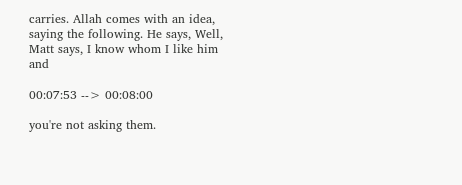carries. Allah comes with an idea, saying the following. He says, Well, Matt says, I know whom I like him and

00:07:53 --> 00:08:00

you're not asking them.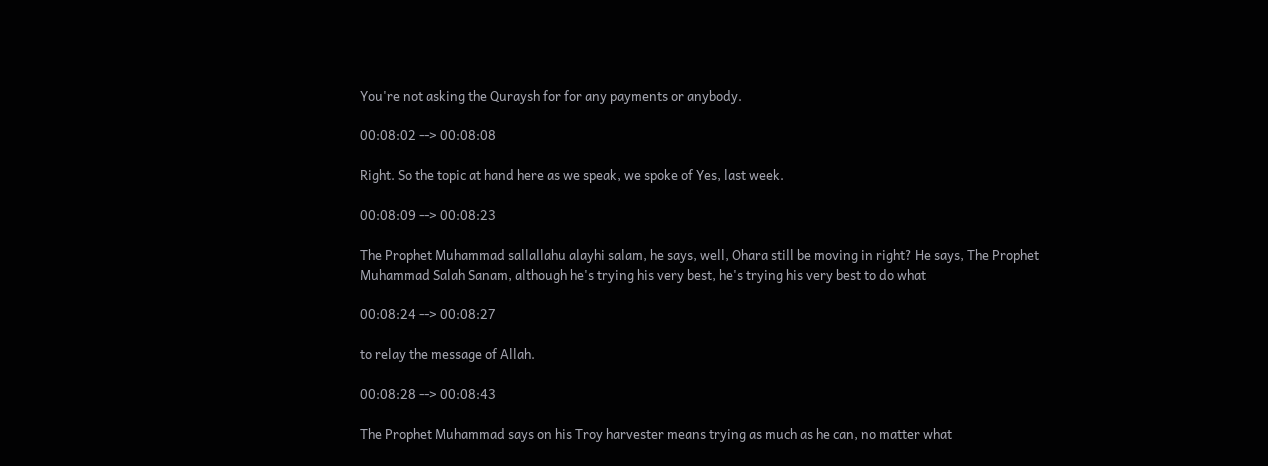You're not asking the Quraysh for for any payments or anybody.

00:08:02 --> 00:08:08

Right. So the topic at hand here as we speak, we spoke of Yes, last week.

00:08:09 --> 00:08:23

The Prophet Muhammad sallallahu alayhi salam, he says, well, Ohara still be moving in right? He says, The Prophet Muhammad Salah Sanam, although he's trying his very best, he's trying his very best to do what

00:08:24 --> 00:08:27

to relay the message of Allah.

00:08:28 --> 00:08:43

The Prophet Muhammad says on his Troy harvester means trying as much as he can, no matter what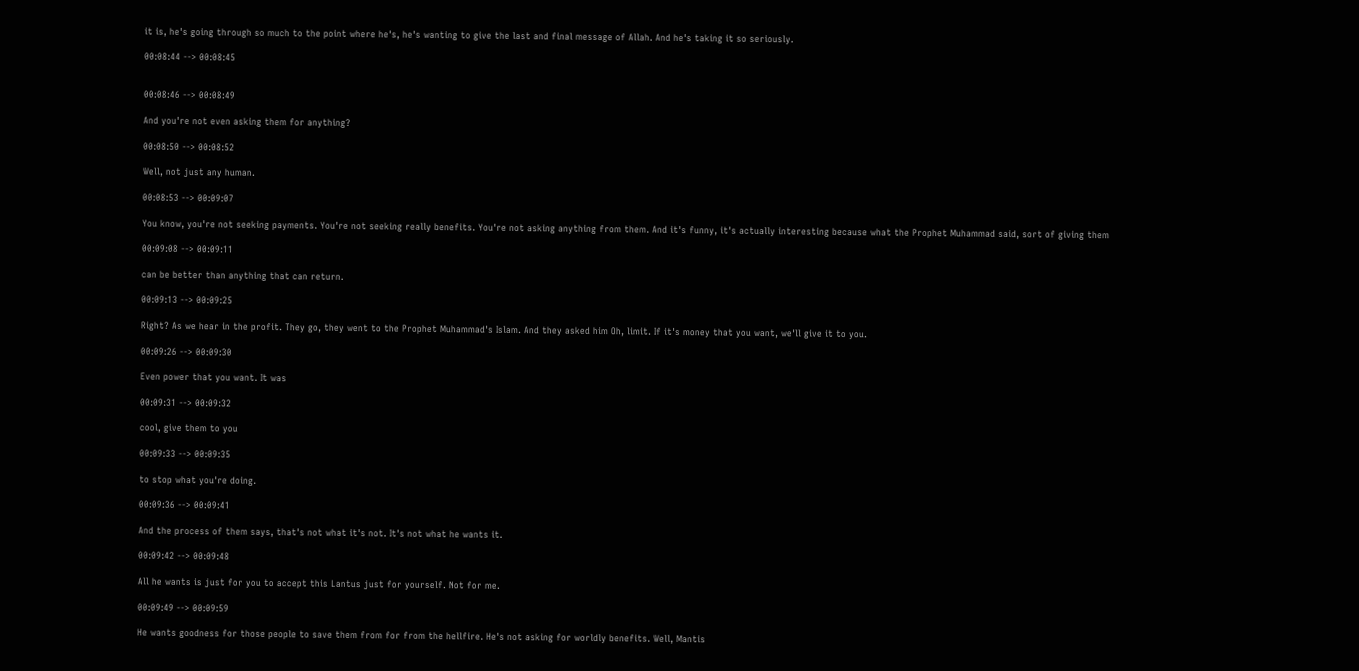it is, he's going through so much to the point where he's, he's wanting to give the last and final message of Allah. And he's taking it so seriously.

00:08:44 --> 00:08:45


00:08:46 --> 00:08:49

And you're not even asking them for anything?

00:08:50 --> 00:08:52

Well, not just any human.

00:08:53 --> 00:09:07

You know, you're not seeking payments. You're not seeking really benefits. You're not asking anything from them. And it's funny, it's actually interesting because what the Prophet Muhammad said, sort of giving them

00:09:08 --> 00:09:11

can be better than anything that can return.

00:09:13 --> 00:09:25

Right? As we hear in the profit. They go, they went to the Prophet Muhammad's Islam. And they asked him Oh, limit. If it's money that you want, we'll give it to you.

00:09:26 --> 00:09:30

Even power that you want. It was

00:09:31 --> 00:09:32

cool, give them to you

00:09:33 --> 00:09:35

to stop what you're doing.

00:09:36 --> 00:09:41

And the process of them says, that's not what it's not. It's not what he wants it.

00:09:42 --> 00:09:48

All he wants is just for you to accept this Lantus just for yourself. Not for me.

00:09:49 --> 00:09:59

He wants goodness for those people to save them from for from the hellfire. He's not asking for worldly benefits. Well, Mantis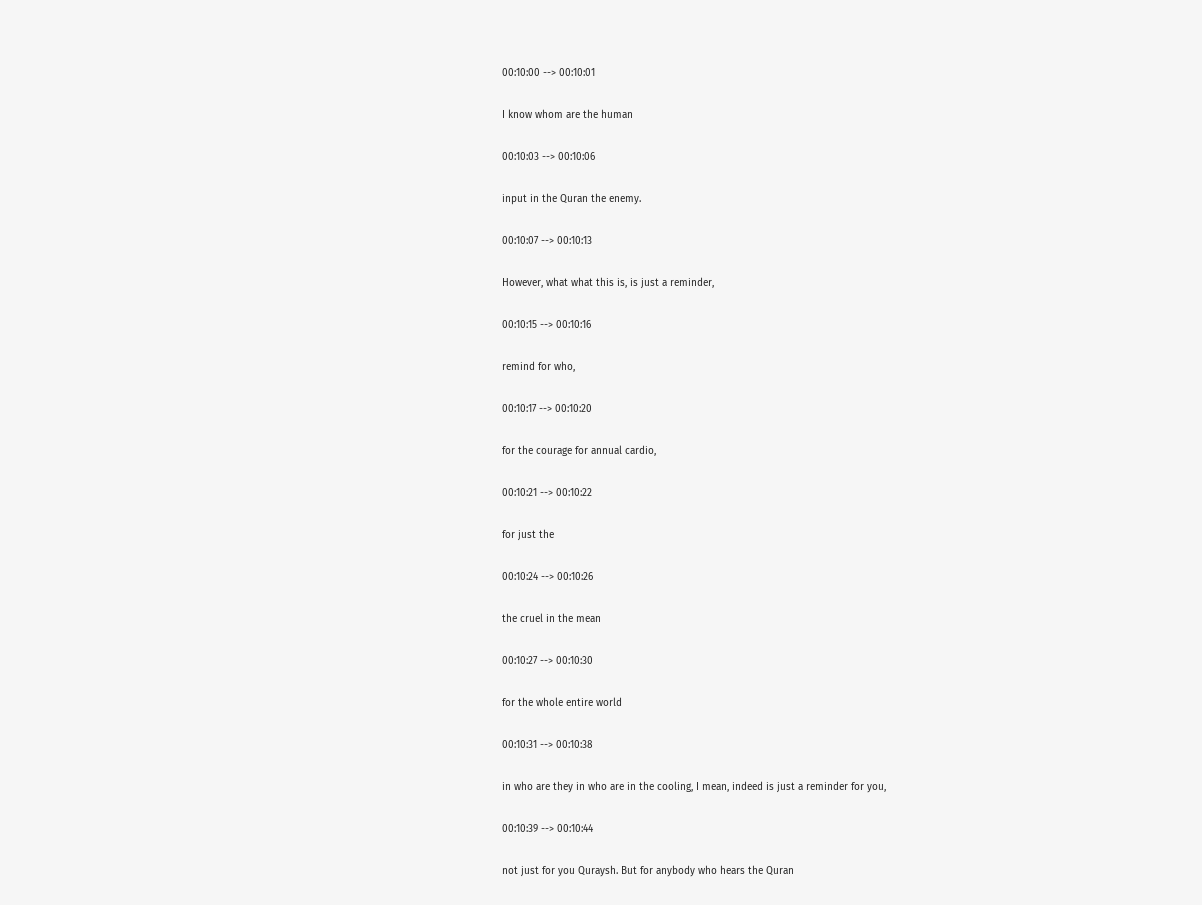00:10:00 --> 00:10:01

I know whom are the human

00:10:03 --> 00:10:06

input in the Quran the enemy.

00:10:07 --> 00:10:13

However, what what this is, is just a reminder,

00:10:15 --> 00:10:16

remind for who,

00:10:17 --> 00:10:20

for the courage for annual cardio,

00:10:21 --> 00:10:22

for just the

00:10:24 --> 00:10:26

the cruel in the mean

00:10:27 --> 00:10:30

for the whole entire world

00:10:31 --> 00:10:38

in who are they in who are in the cooling, I mean, indeed is just a reminder for you,

00:10:39 --> 00:10:44

not just for you Quraysh. But for anybody who hears the Quran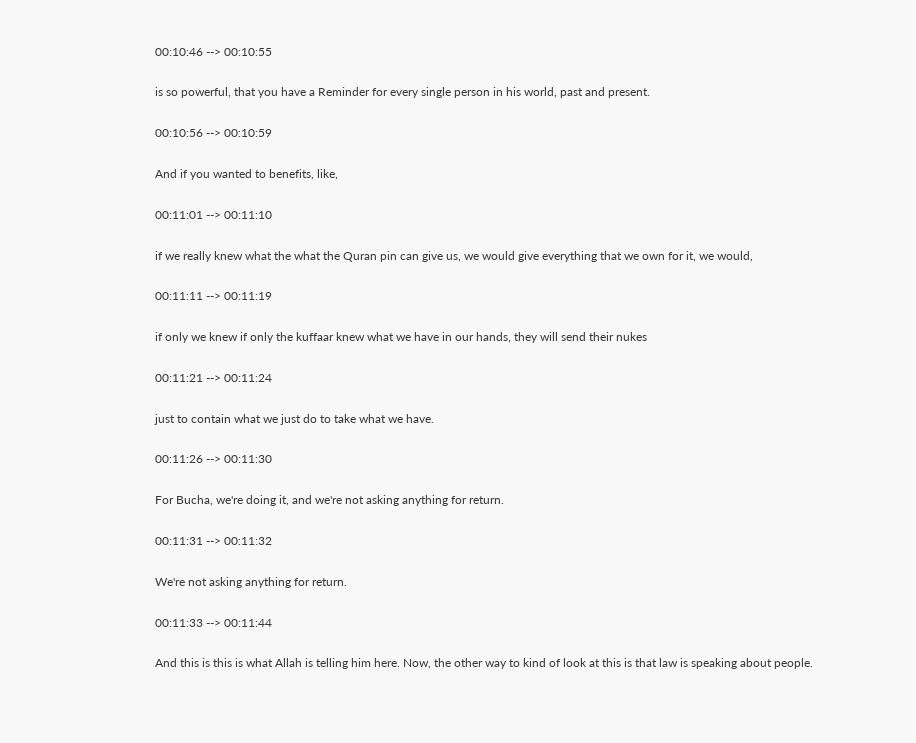00:10:46 --> 00:10:55

is so powerful, that you have a Reminder for every single person in his world, past and present.

00:10:56 --> 00:10:59

And if you wanted to benefits, like,

00:11:01 --> 00:11:10

if we really knew what the what the Quran pin can give us, we would give everything that we own for it, we would,

00:11:11 --> 00:11:19

if only we knew if only the kuffaar knew what we have in our hands, they will send their nukes

00:11:21 --> 00:11:24

just to contain what we just do to take what we have.

00:11:26 --> 00:11:30

For Bucha, we're doing it, and we're not asking anything for return.

00:11:31 --> 00:11:32

We're not asking anything for return.

00:11:33 --> 00:11:44

And this is this is what Allah is telling him here. Now, the other way to kind of look at this is that law is speaking about people.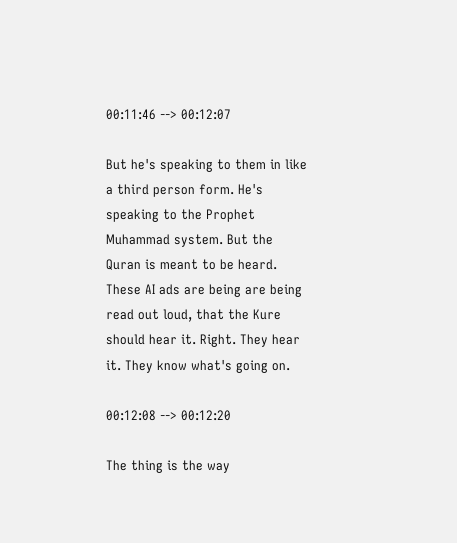00:11:46 --> 00:12:07

But he's speaking to them in like a third person form. He's speaking to the Prophet Muhammad system. But the Quran is meant to be heard. These AI ads are being are being read out loud, that the Kure should hear it. Right. They hear it. They know what's going on.

00:12:08 --> 00:12:20

The thing is the way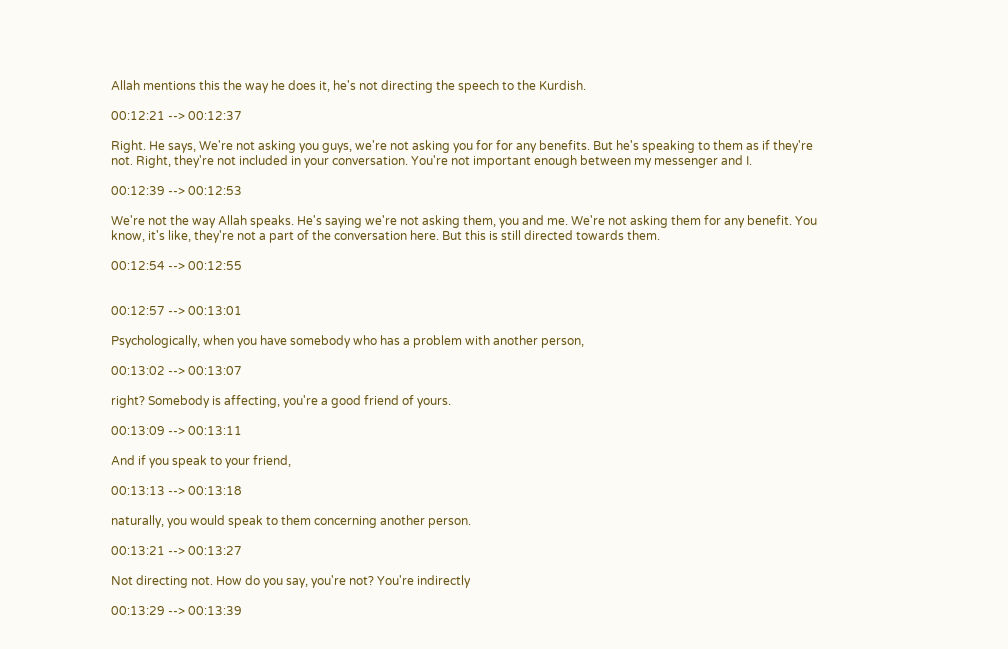Allah mentions this the way he does it, he's not directing the speech to the Kurdish.

00:12:21 --> 00:12:37

Right. He says, We're not asking you guys, we're not asking you for for any benefits. But he's speaking to them as if they're not. Right, they're not included in your conversation. You're not important enough between my messenger and I.

00:12:39 --> 00:12:53

We're not the way Allah speaks. He's saying we're not asking them, you and me. We're not asking them for any benefit. You know, it's like, they're not a part of the conversation here. But this is still directed towards them.

00:12:54 --> 00:12:55


00:12:57 --> 00:13:01

Psychologically, when you have somebody who has a problem with another person,

00:13:02 --> 00:13:07

right? Somebody is affecting, you're a good friend of yours.

00:13:09 --> 00:13:11

And if you speak to your friend,

00:13:13 --> 00:13:18

naturally, you would speak to them concerning another person.

00:13:21 --> 00:13:27

Not directing not. How do you say, you're not? You're indirectly

00:13:29 --> 00:13:39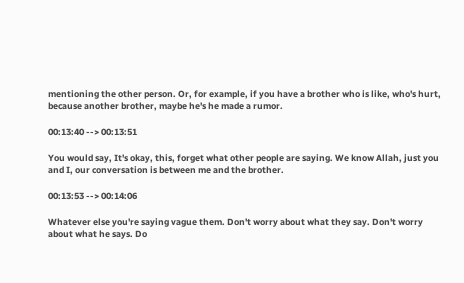mentioning the other person. Or, for example, if you have a brother who is like, who's hurt, because another brother, maybe he's he made a rumor.

00:13:40 --> 00:13:51

You would say, It's okay, this, forget what other people are saying. We know Allah, just you and I, our conversation is between me and the brother.

00:13:53 --> 00:14:06

Whatever else you're saying vague them. Don't worry about what they say. Don't worry about what he says. Do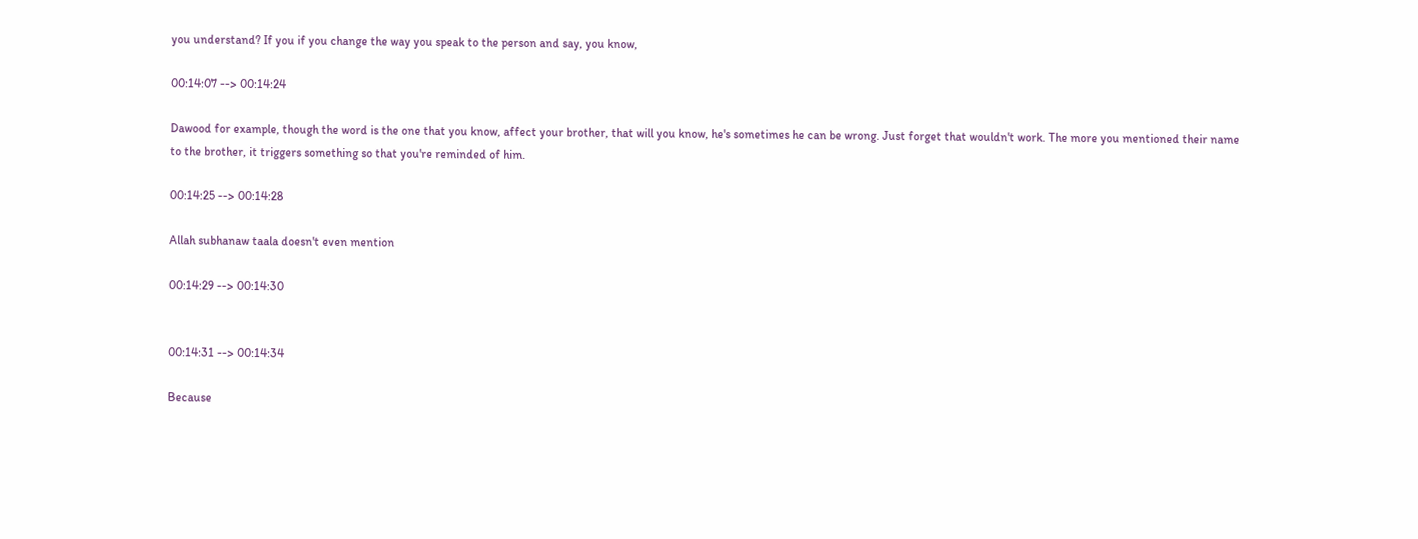you understand? If you if you change the way you speak to the person and say, you know,

00:14:07 --> 00:14:24

Dawood for example, though the word is the one that you know, affect your brother, that will you know, he's sometimes he can be wrong. Just forget that wouldn't work. The more you mentioned their name to the brother, it triggers something so that you're reminded of him.

00:14:25 --> 00:14:28

Allah subhanaw taala doesn't even mention

00:14:29 --> 00:14:30


00:14:31 --> 00:14:34

Because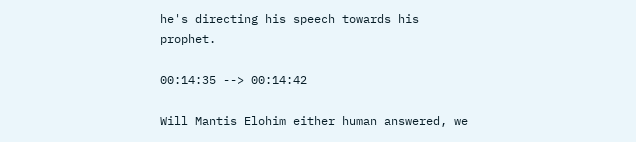he's directing his speech towards his prophet.

00:14:35 --> 00:14:42

Will Mantis Elohim either human answered, we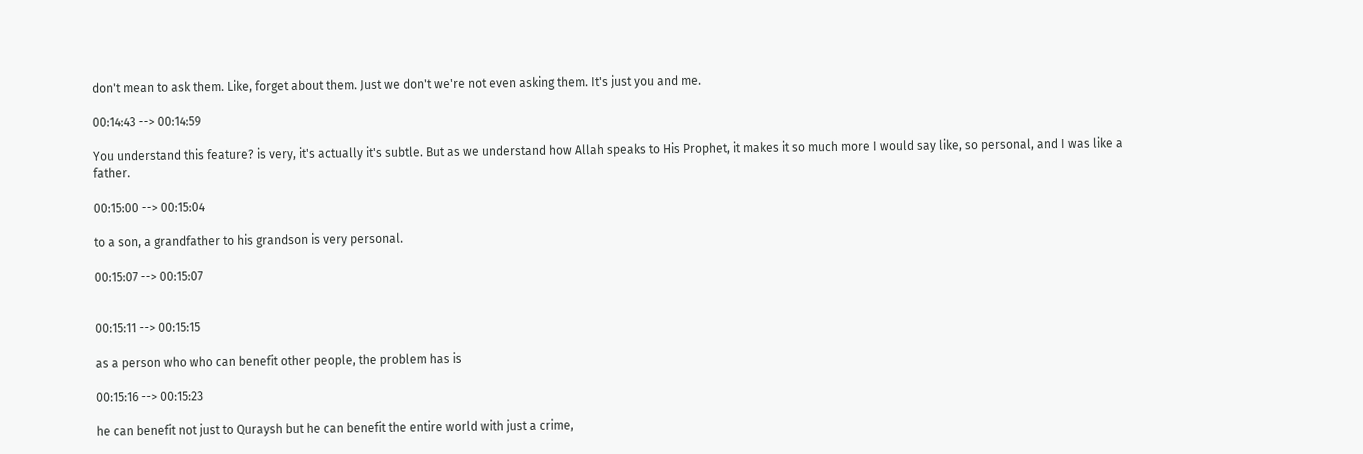don't mean to ask them. Like, forget about them. Just we don't we're not even asking them. It's just you and me.

00:14:43 --> 00:14:59

You understand this feature? is very, it's actually it's subtle. But as we understand how Allah speaks to His Prophet, it makes it so much more I would say like, so personal, and I was like a father.

00:15:00 --> 00:15:04

to a son, a grandfather to his grandson is very personal.

00:15:07 --> 00:15:07


00:15:11 --> 00:15:15

as a person who who can benefit other people, the problem has is

00:15:16 --> 00:15:23

he can benefit not just to Quraysh but he can benefit the entire world with just a crime,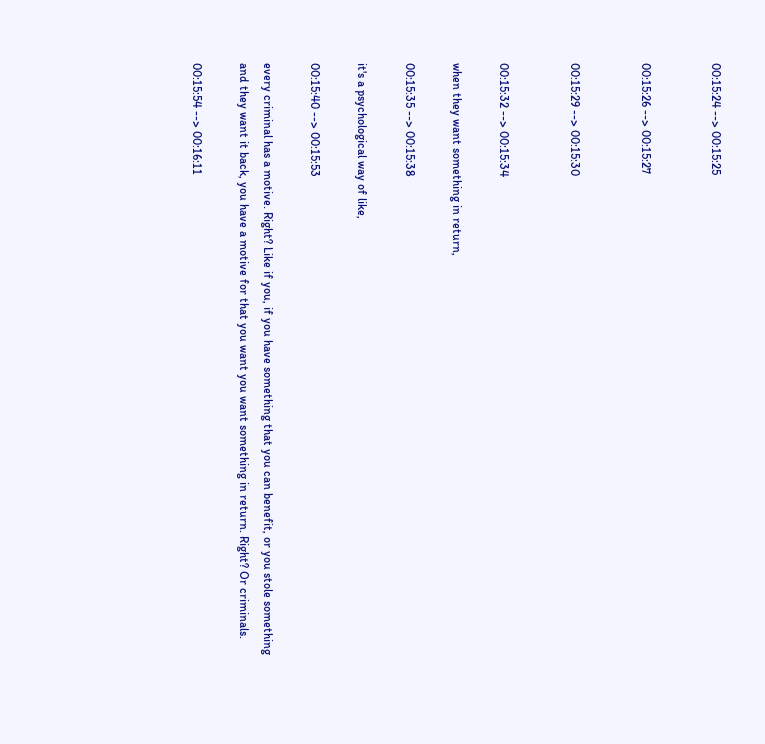00:15:24 --> 00:15:25


00:15:26 --> 00:15:27


00:15:29 --> 00:15:30


00:15:32 --> 00:15:34

when they want something in return,

00:15:35 --> 00:15:38

it's a psychological way of like,

00:15:40 --> 00:15:53

every criminal has a motive. Right? Like if you, if you have something that you can benefit, or you stole something and they want it back, you have a motive for that you want you want something in return. Right? Or criminals.

00:15:54 --> 00:16:11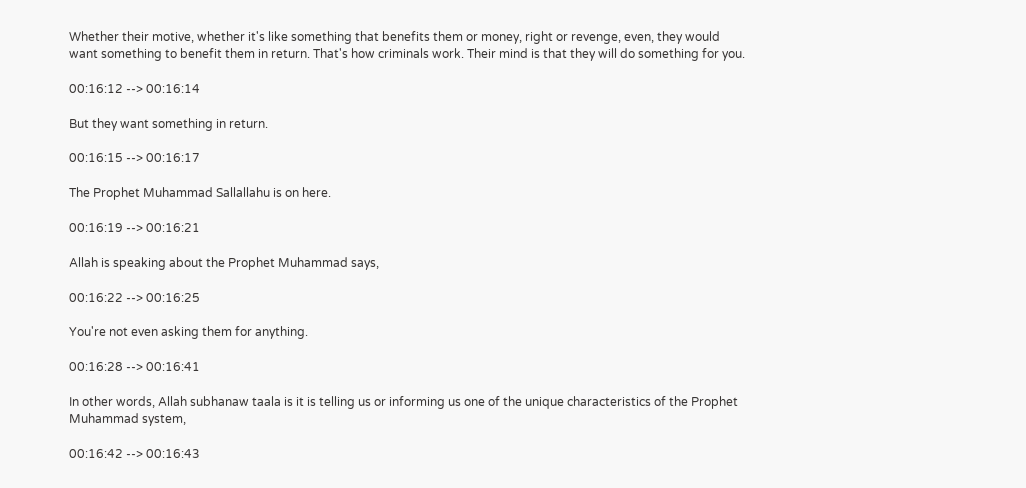Whether their motive, whether it's like something that benefits them or money, right or revenge, even, they would want something to benefit them in return. That's how criminals work. Their mind is that they will do something for you.

00:16:12 --> 00:16:14

But they want something in return.

00:16:15 --> 00:16:17

The Prophet Muhammad Sallallahu is on here.

00:16:19 --> 00:16:21

Allah is speaking about the Prophet Muhammad says,

00:16:22 --> 00:16:25

You're not even asking them for anything.

00:16:28 --> 00:16:41

In other words, Allah subhanaw taala is it is telling us or informing us one of the unique characteristics of the Prophet Muhammad system,

00:16:42 --> 00:16:43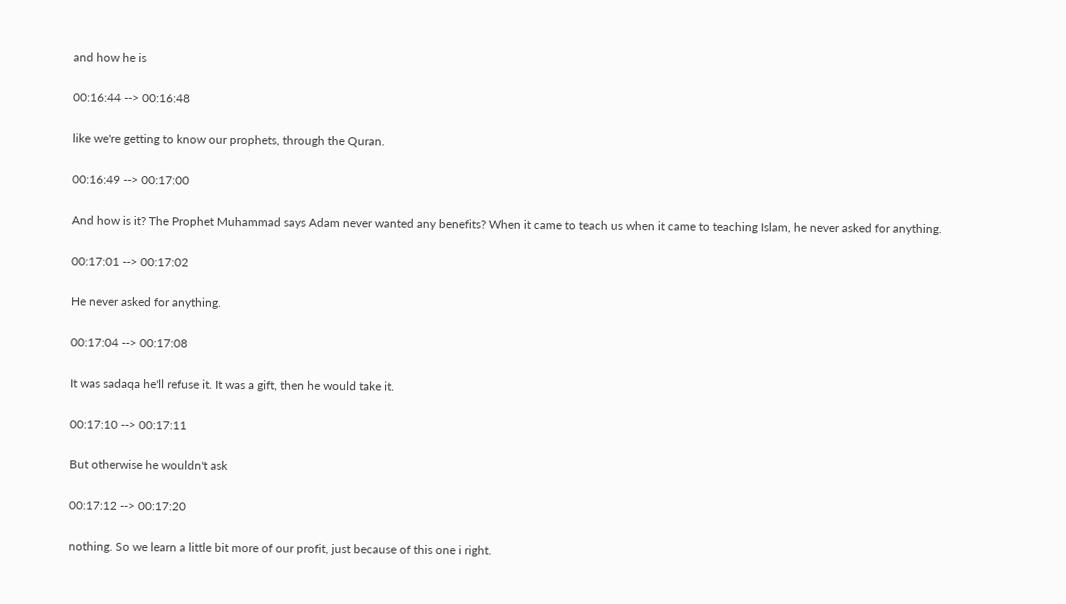and how he is

00:16:44 --> 00:16:48

like we're getting to know our prophets, through the Quran.

00:16:49 --> 00:17:00

And how is it? The Prophet Muhammad says Adam never wanted any benefits? When it came to teach us when it came to teaching Islam, he never asked for anything.

00:17:01 --> 00:17:02

He never asked for anything.

00:17:04 --> 00:17:08

It was sadaqa he'll refuse it. It was a gift, then he would take it.

00:17:10 --> 00:17:11

But otherwise he wouldn't ask

00:17:12 --> 00:17:20

nothing. So we learn a little bit more of our profit, just because of this one i right.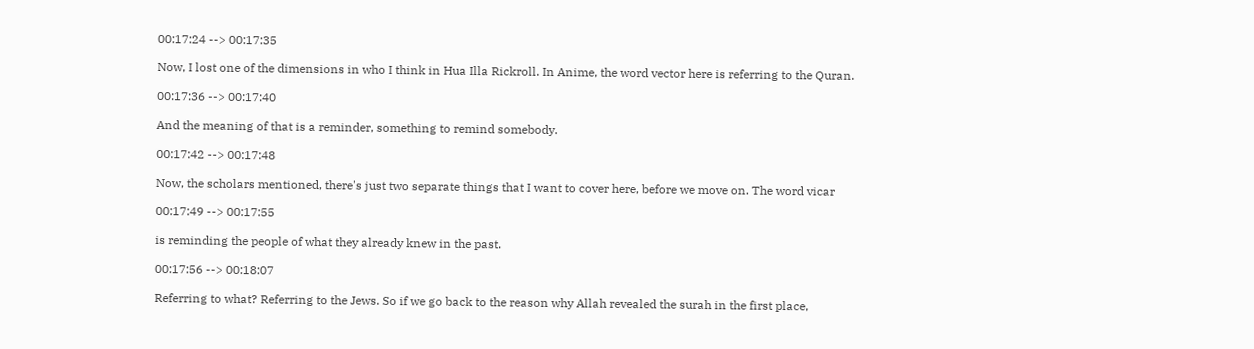00:17:24 --> 00:17:35

Now, I lost one of the dimensions in who I think in Hua Illa Rickroll. In Anime, the word vector here is referring to the Quran.

00:17:36 --> 00:17:40

And the meaning of that is a reminder, something to remind somebody.

00:17:42 --> 00:17:48

Now, the scholars mentioned, there's just two separate things that I want to cover here, before we move on. The word vicar

00:17:49 --> 00:17:55

is reminding the people of what they already knew in the past.

00:17:56 --> 00:18:07

Referring to what? Referring to the Jews. So if we go back to the reason why Allah revealed the surah in the first place,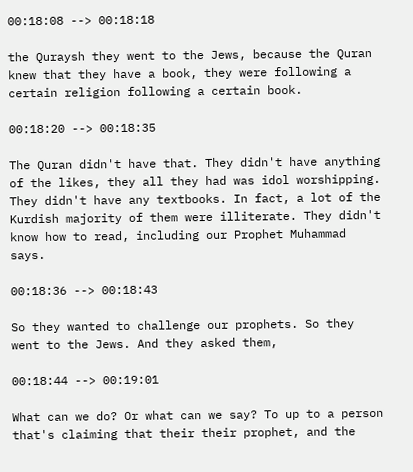00:18:08 --> 00:18:18

the Quraysh they went to the Jews, because the Quran knew that they have a book, they were following a certain religion following a certain book.

00:18:20 --> 00:18:35

The Quran didn't have that. They didn't have anything of the likes, they all they had was idol worshipping. They didn't have any textbooks. In fact, a lot of the Kurdish majority of them were illiterate. They didn't know how to read, including our Prophet Muhammad says.

00:18:36 --> 00:18:43

So they wanted to challenge our prophets. So they went to the Jews. And they asked them,

00:18:44 --> 00:19:01

What can we do? Or what can we say? To up to a person that's claiming that their their prophet, and the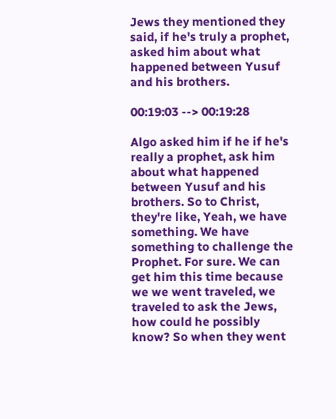Jews they mentioned they said, if he's truly a prophet, asked him about what happened between Yusuf and his brothers.

00:19:03 --> 00:19:28

Algo asked him if he if he's really a prophet, ask him about what happened between Yusuf and his brothers. So to Christ, they're like, Yeah, we have something. We have something to challenge the Prophet. For sure. We can get him this time because we we went traveled, we traveled to ask the Jews, how could he possibly know? So when they went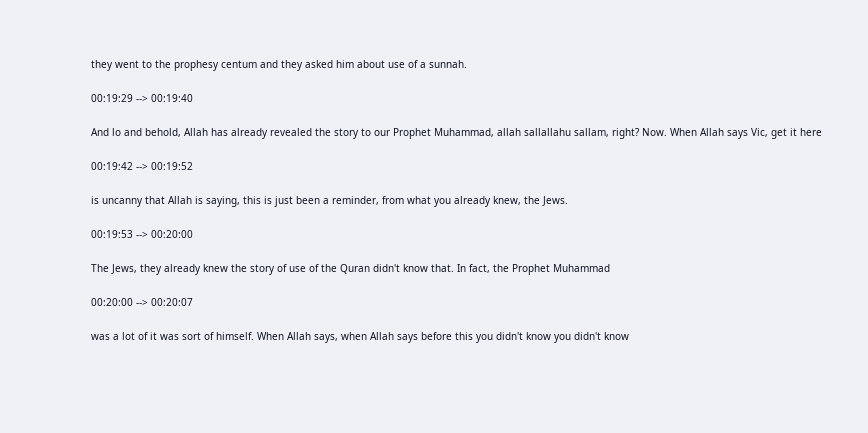they went to the prophesy centum and they asked him about use of a sunnah.

00:19:29 --> 00:19:40

And lo and behold, Allah has already revealed the story to our Prophet Muhammad, allah sallallahu sallam, right? Now. When Allah says Vic, get it here

00:19:42 --> 00:19:52

is uncanny that Allah is saying, this is just been a reminder, from what you already knew, the Jews.

00:19:53 --> 00:20:00

The Jews, they already knew the story of use of the Quran didn't know that. In fact, the Prophet Muhammad

00:20:00 --> 00:20:07

was a lot of it was sort of himself. When Allah says, when Allah says before this you didn't know you didn't know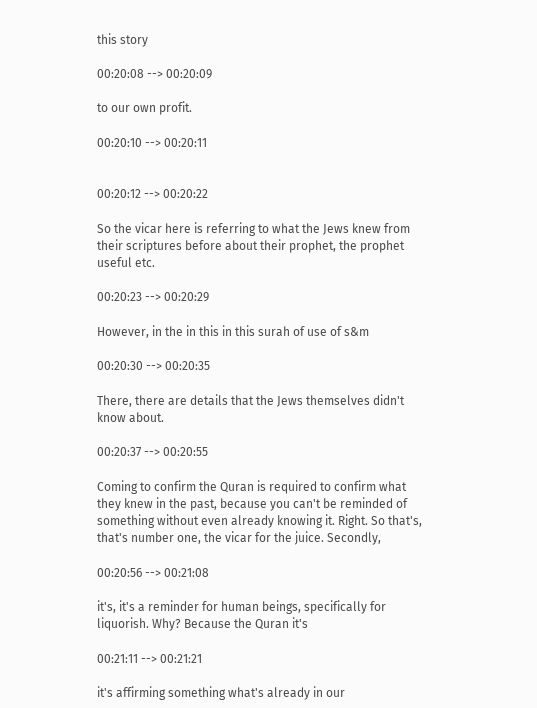this story

00:20:08 --> 00:20:09

to our own profit.

00:20:10 --> 00:20:11


00:20:12 --> 00:20:22

So the vicar here is referring to what the Jews knew from their scriptures before about their prophet, the prophet useful etc.

00:20:23 --> 00:20:29

However, in the in this in this surah of use of s&m

00:20:30 --> 00:20:35

There, there are details that the Jews themselves didn't know about.

00:20:37 --> 00:20:55

Coming to confirm the Quran is required to confirm what they knew in the past, because you can't be reminded of something without even already knowing it. Right. So that's, that's number one, the vicar for the juice. Secondly,

00:20:56 --> 00:21:08

it's, it's a reminder for human beings, specifically for liquorish. Why? Because the Quran it's

00:21:11 --> 00:21:21

it's affirming something what's already in our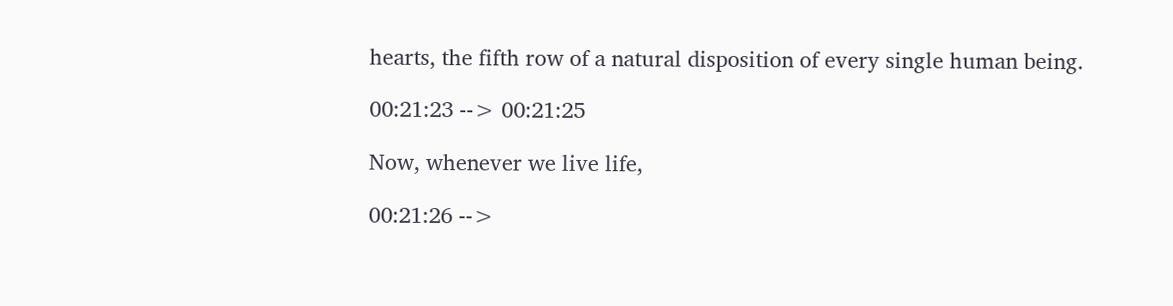hearts, the fifth row of a natural disposition of every single human being.

00:21:23 --> 00:21:25

Now, whenever we live life,

00:21:26 -->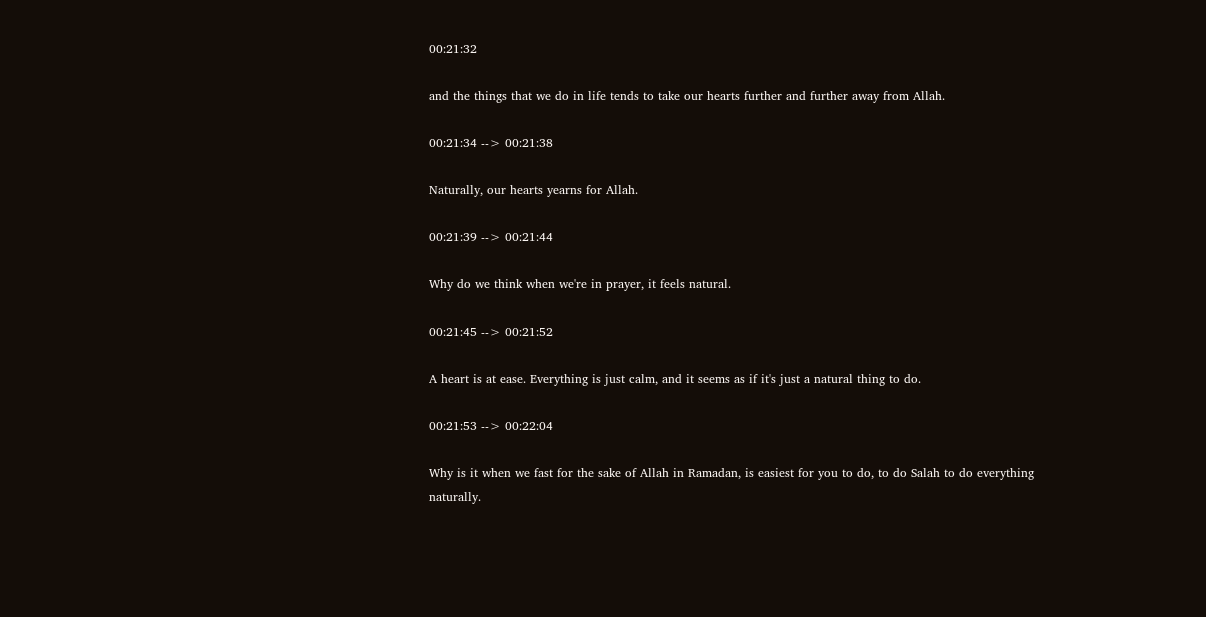00:21:32

and the things that we do in life tends to take our hearts further and further away from Allah.

00:21:34 --> 00:21:38

Naturally, our hearts yearns for Allah.

00:21:39 --> 00:21:44

Why do we think when we're in prayer, it feels natural.

00:21:45 --> 00:21:52

A heart is at ease. Everything is just calm, and it seems as if it's just a natural thing to do.

00:21:53 --> 00:22:04

Why is it when we fast for the sake of Allah in Ramadan, is easiest for you to do, to do Salah to do everything naturally.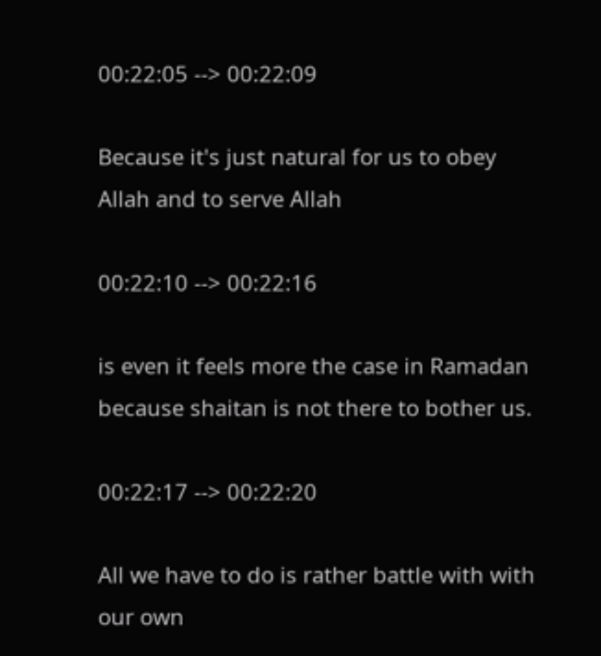00:22:05 --> 00:22:09

Because it's just natural for us to obey Allah and to serve Allah

00:22:10 --> 00:22:16

is even it feels more the case in Ramadan because shaitan is not there to bother us.

00:22:17 --> 00:22:20

All we have to do is rather battle with with our own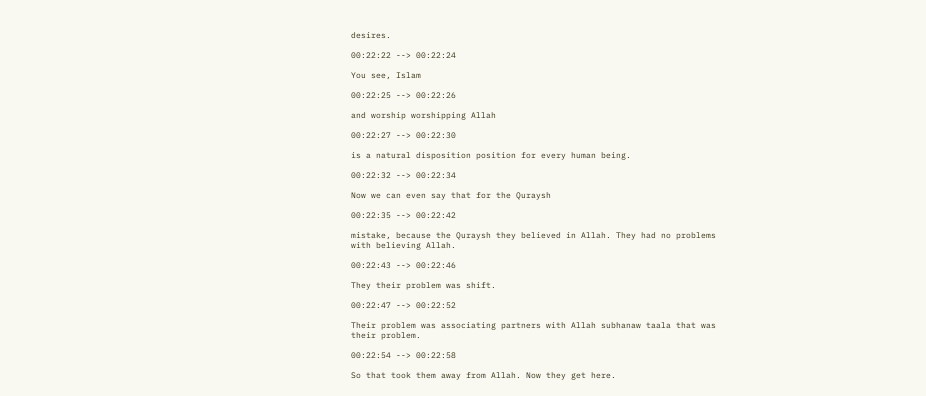desires.

00:22:22 --> 00:22:24

You see, Islam

00:22:25 --> 00:22:26

and worship worshipping Allah

00:22:27 --> 00:22:30

is a natural disposition position for every human being.

00:22:32 --> 00:22:34

Now we can even say that for the Quraysh

00:22:35 --> 00:22:42

mistake, because the Quraysh they believed in Allah. They had no problems with believing Allah.

00:22:43 --> 00:22:46

They their problem was shift.

00:22:47 --> 00:22:52

Their problem was associating partners with Allah subhanaw taala that was their problem.

00:22:54 --> 00:22:58

So that took them away from Allah. Now they get here.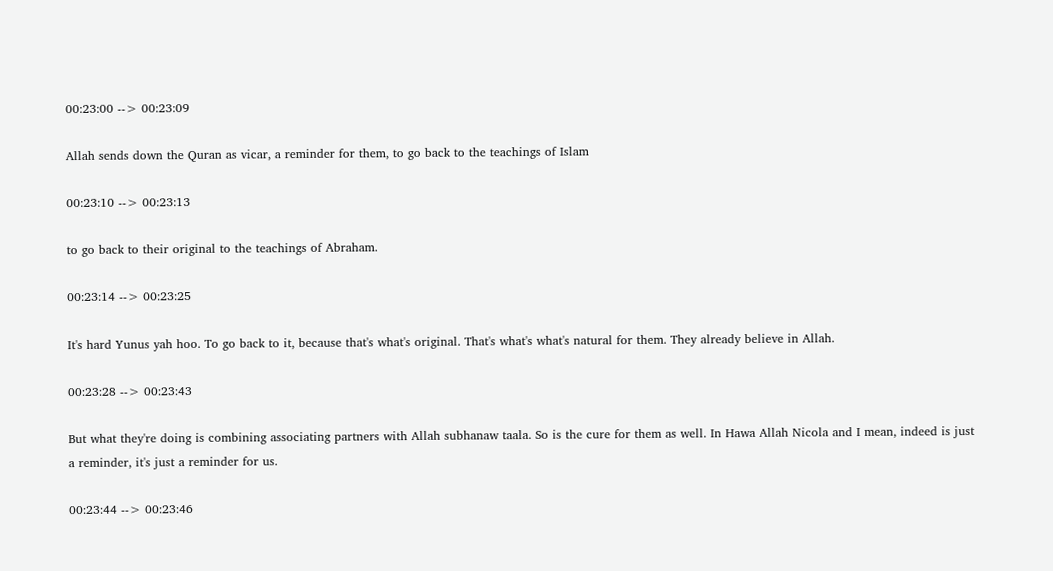00:23:00 --> 00:23:09

Allah sends down the Quran as vicar, a reminder for them, to go back to the teachings of Islam

00:23:10 --> 00:23:13

to go back to their original to the teachings of Abraham.

00:23:14 --> 00:23:25

It's hard Yunus yah hoo. To go back to it, because that's what's original. That's what's what's natural for them. They already believe in Allah.

00:23:28 --> 00:23:43

But what they're doing is combining associating partners with Allah subhanaw taala. So is the cure for them as well. In Hawa Allah Nicola and I mean, indeed is just a reminder, it's just a reminder for us.

00:23:44 --> 00:23:46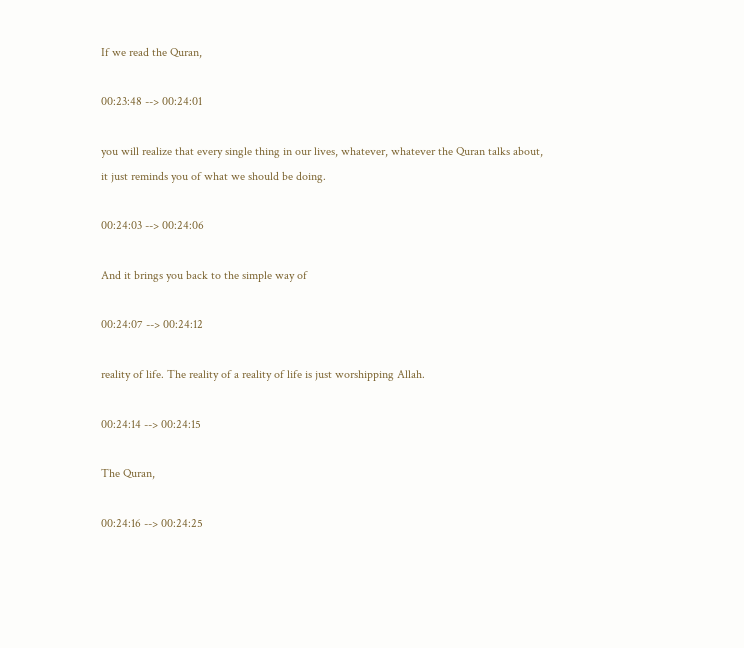If we read the Quran,

00:23:48 --> 00:24:01

you will realize that every single thing in our lives, whatever, whatever the Quran talks about, it just reminds you of what we should be doing.

00:24:03 --> 00:24:06

And it brings you back to the simple way of

00:24:07 --> 00:24:12

reality of life. The reality of a reality of life is just worshipping Allah.

00:24:14 --> 00:24:15

The Quran,

00:24:16 --> 00:24:25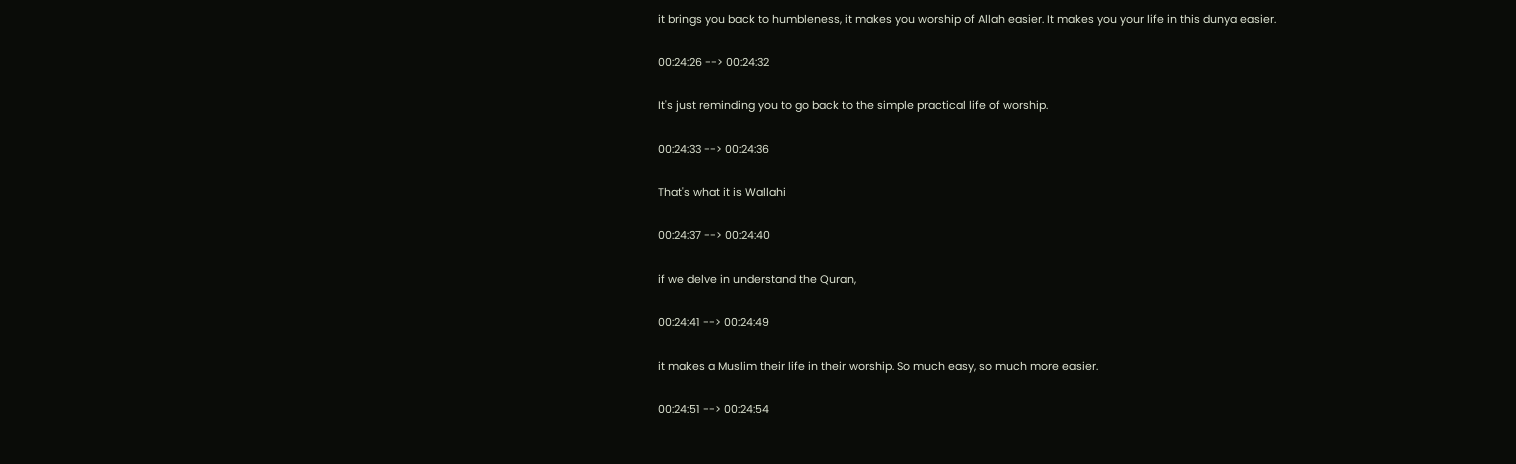it brings you back to humbleness, it makes you worship of Allah easier. It makes you your life in this dunya easier.

00:24:26 --> 00:24:32

It's just reminding you to go back to the simple practical life of worship.

00:24:33 --> 00:24:36

That's what it is Wallahi

00:24:37 --> 00:24:40

if we delve in understand the Quran,

00:24:41 --> 00:24:49

it makes a Muslim their life in their worship. So much easy, so much more easier.

00:24:51 --> 00:24:54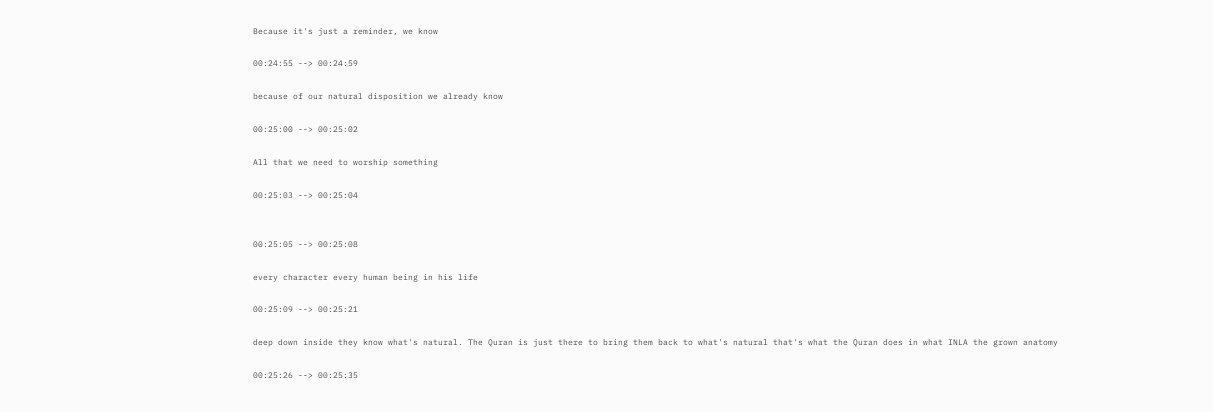Because it's just a reminder, we know

00:24:55 --> 00:24:59

because of our natural disposition we already know

00:25:00 --> 00:25:02

All that we need to worship something

00:25:03 --> 00:25:04


00:25:05 --> 00:25:08

every character every human being in his life

00:25:09 --> 00:25:21

deep down inside they know what's natural. The Quran is just there to bring them back to what's natural that's what the Quran does in what INLA the grown anatomy

00:25:26 --> 00:25:35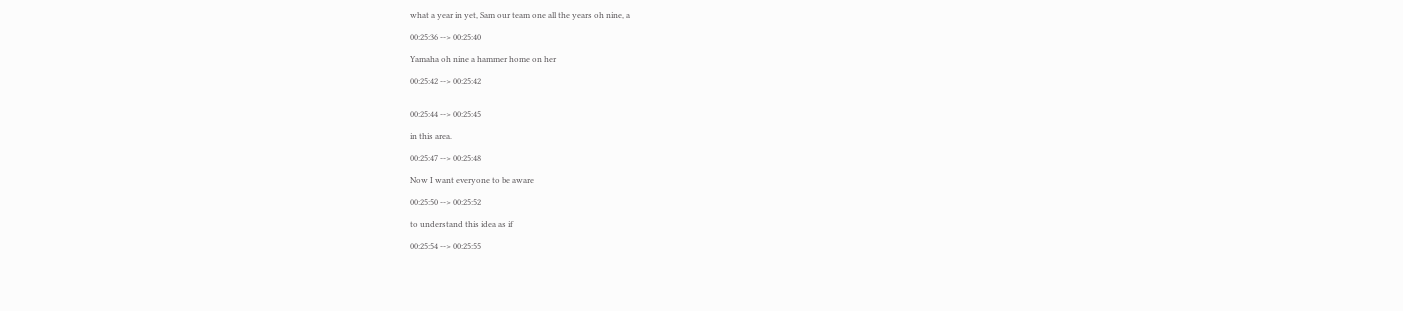what a year in yet, Sam our team one all the years oh nine, a

00:25:36 --> 00:25:40

Yamaha oh nine a hammer home on her

00:25:42 --> 00:25:42


00:25:44 --> 00:25:45

in this area.

00:25:47 --> 00:25:48

Now I want everyone to be aware

00:25:50 --> 00:25:52

to understand this idea as if

00:25:54 --> 00:25:55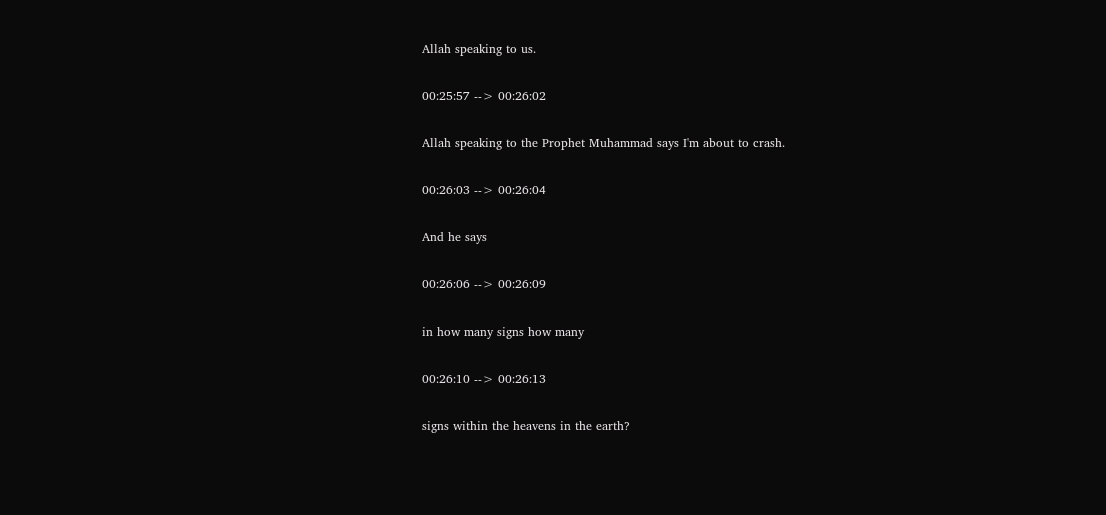Allah speaking to us.

00:25:57 --> 00:26:02

Allah speaking to the Prophet Muhammad says I'm about to crash.

00:26:03 --> 00:26:04

And he says

00:26:06 --> 00:26:09

in how many signs how many

00:26:10 --> 00:26:13

signs within the heavens in the earth?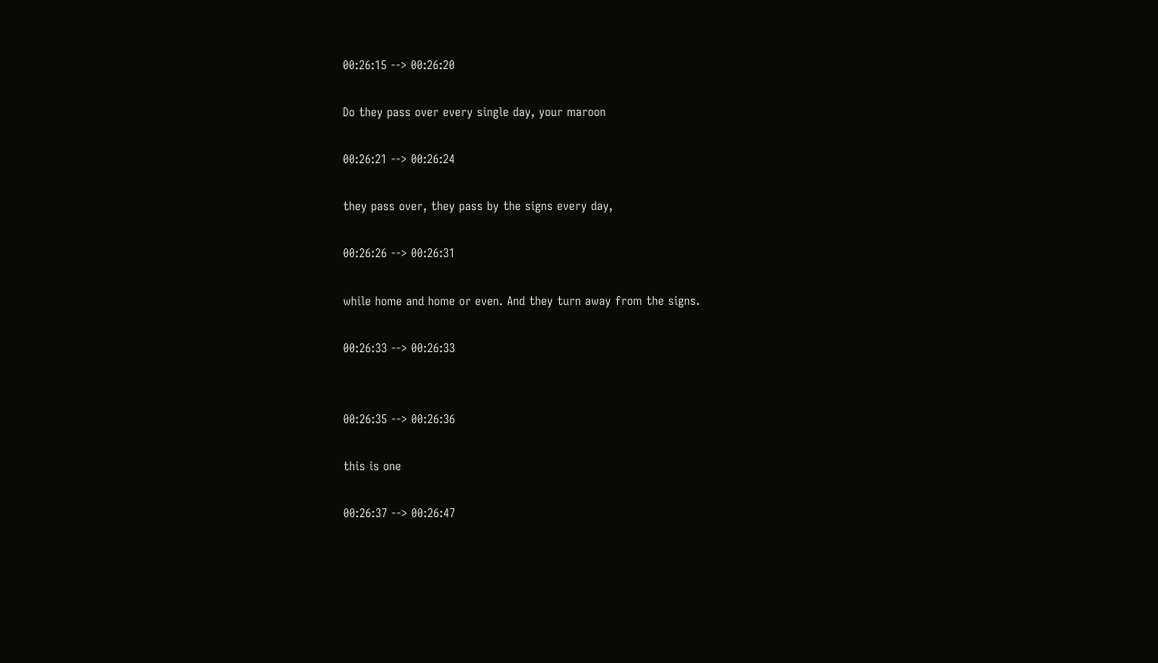00:26:15 --> 00:26:20

Do they pass over every single day, your maroon

00:26:21 --> 00:26:24

they pass over, they pass by the signs every day,

00:26:26 --> 00:26:31

while home and home or even. And they turn away from the signs.

00:26:33 --> 00:26:33


00:26:35 --> 00:26:36

this is one

00:26:37 --> 00:26:47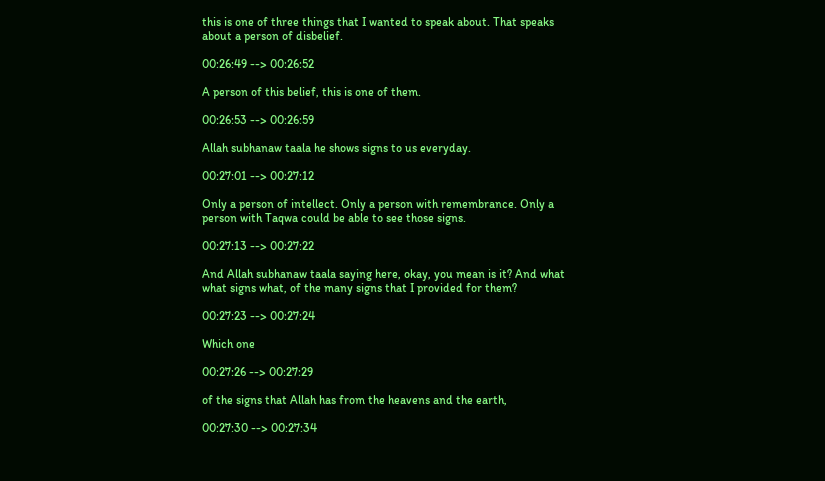this is one of three things that I wanted to speak about. That speaks about a person of disbelief.

00:26:49 --> 00:26:52

A person of this belief, this is one of them.

00:26:53 --> 00:26:59

Allah subhanaw taala he shows signs to us everyday.

00:27:01 --> 00:27:12

Only a person of intellect. Only a person with remembrance. Only a person with Taqwa could be able to see those signs.

00:27:13 --> 00:27:22

And Allah subhanaw taala saying here, okay, you mean is it? And what what signs what, of the many signs that I provided for them?

00:27:23 --> 00:27:24

Which one

00:27:26 --> 00:27:29

of the signs that Allah has from the heavens and the earth,

00:27:30 --> 00:27:34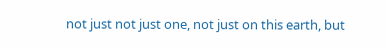not just not just one, not just on this earth, but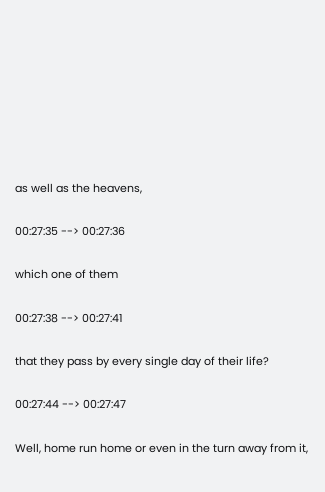as well as the heavens,

00:27:35 --> 00:27:36

which one of them

00:27:38 --> 00:27:41

that they pass by every single day of their life?

00:27:44 --> 00:27:47

Well, home run home or even in the turn away from it,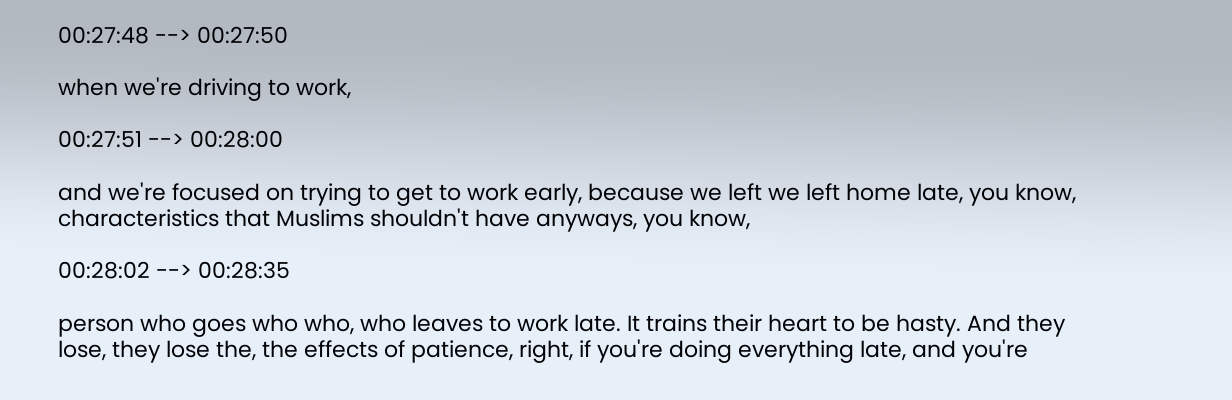00:27:48 --> 00:27:50

when we're driving to work,

00:27:51 --> 00:28:00

and we're focused on trying to get to work early, because we left we left home late, you know, characteristics that Muslims shouldn't have anyways, you know,

00:28:02 --> 00:28:35

person who goes who who, who leaves to work late. It trains their heart to be hasty. And they lose, they lose the, the effects of patience, right, if you're doing everything late, and you're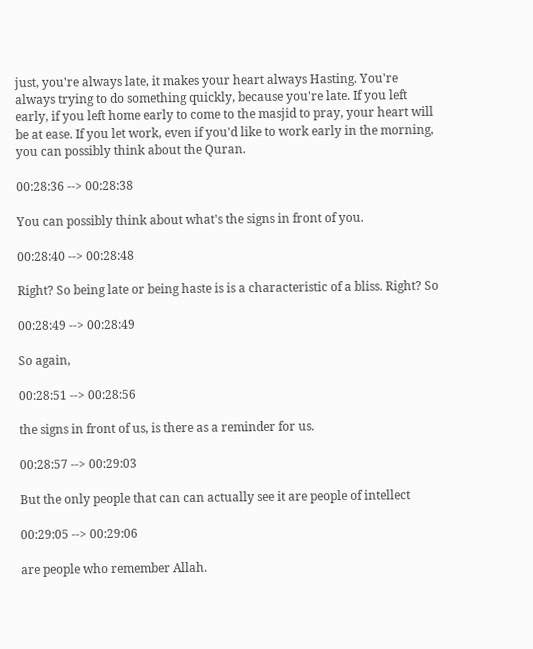just, you're always late, it makes your heart always Hasting. You're always trying to do something quickly, because you're late. If you left early, if you left home early to come to the masjid to pray, your heart will be at ease. If you let work, even if you'd like to work early in the morning, you can possibly think about the Quran.

00:28:36 --> 00:28:38

You can possibly think about what's the signs in front of you.

00:28:40 --> 00:28:48

Right? So being late or being haste is is a characteristic of a bliss. Right? So

00:28:49 --> 00:28:49

So again,

00:28:51 --> 00:28:56

the signs in front of us, is there as a reminder for us.

00:28:57 --> 00:29:03

But the only people that can can actually see it are people of intellect

00:29:05 --> 00:29:06

are people who remember Allah.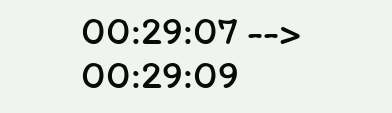00:29:07 --> 00:29:09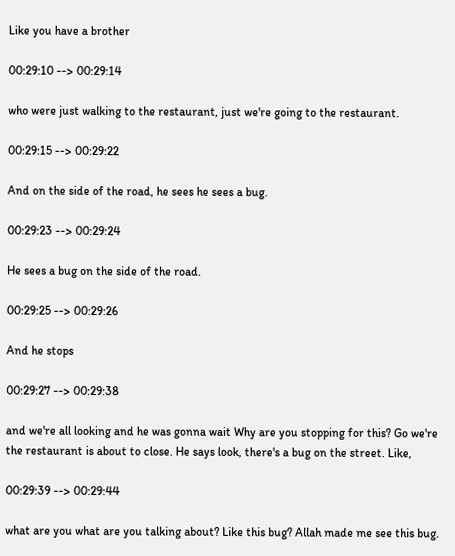Like you have a brother

00:29:10 --> 00:29:14

who were just walking to the restaurant, just we're going to the restaurant.

00:29:15 --> 00:29:22

And on the side of the road, he sees he sees a bug.

00:29:23 --> 00:29:24

He sees a bug on the side of the road.

00:29:25 --> 00:29:26

And he stops

00:29:27 --> 00:29:38

and we're all looking and he was gonna wait Why are you stopping for this? Go we're the restaurant is about to close. He says look, there's a bug on the street. Like,

00:29:39 --> 00:29:44

what are you what are you talking about? Like this bug? Allah made me see this bug.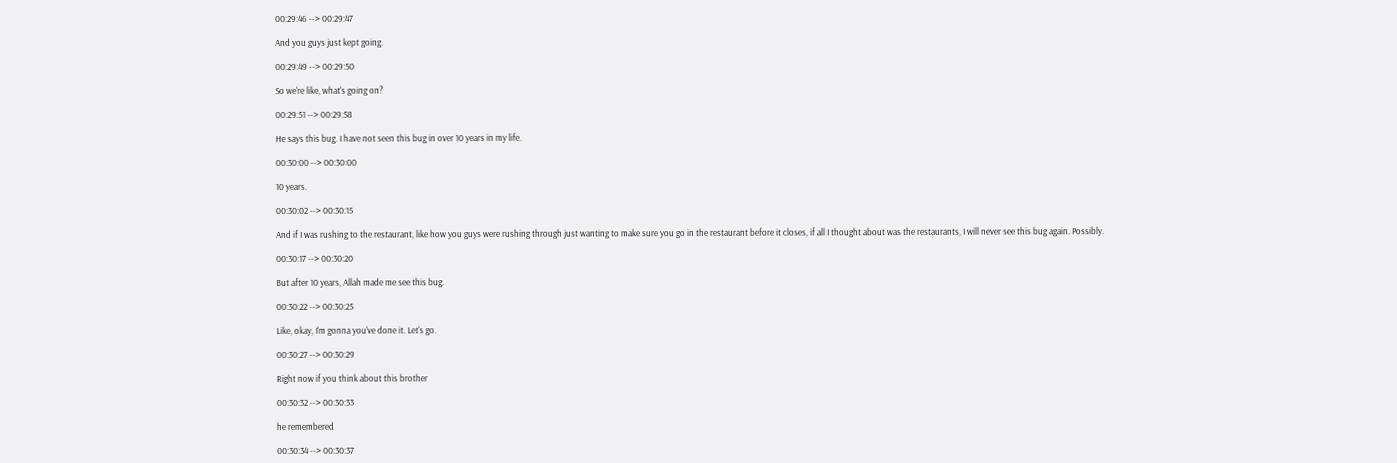00:29:46 --> 00:29:47

And you guys just kept going.

00:29:49 --> 00:29:50

So we're like, what's going on?

00:29:51 --> 00:29:58

He says this bug. I have not seen this bug in over 10 years in my life.

00:30:00 --> 00:30:00

10 years.

00:30:02 --> 00:30:15

And if I was rushing to the restaurant, like how you guys were rushing through just wanting to make sure you go in the restaurant before it closes, if all I thought about was the restaurants, I will never see this bug again. Possibly.

00:30:17 --> 00:30:20

But after 10 years, Allah made me see this bug.

00:30:22 --> 00:30:25

Like, okay, I'm gonna you've done it. Let's go.

00:30:27 --> 00:30:29

Right now if you think about this brother

00:30:32 --> 00:30:33

he remembered

00:30:34 --> 00:30:37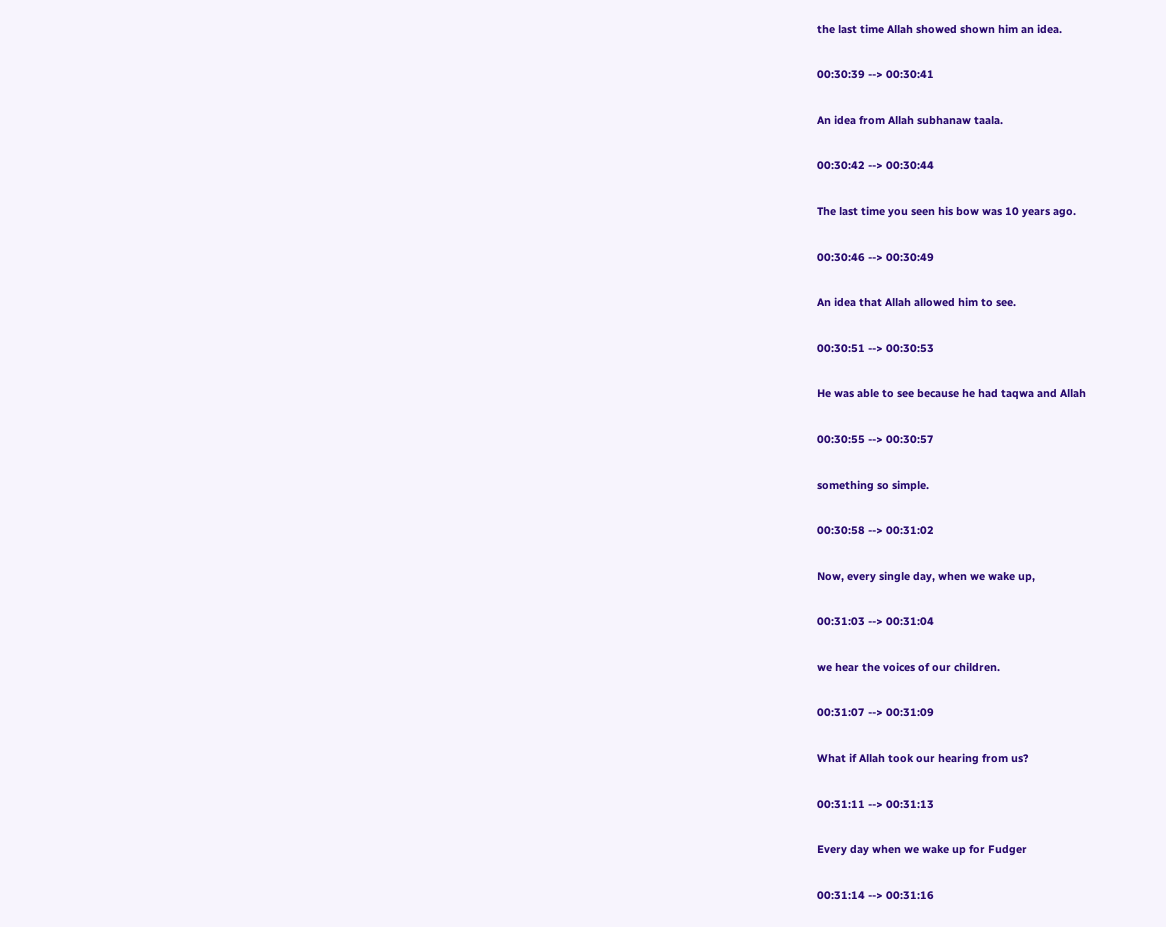the last time Allah showed shown him an idea.

00:30:39 --> 00:30:41

An idea from Allah subhanaw taala.

00:30:42 --> 00:30:44

The last time you seen his bow was 10 years ago.

00:30:46 --> 00:30:49

An idea that Allah allowed him to see.

00:30:51 --> 00:30:53

He was able to see because he had taqwa and Allah

00:30:55 --> 00:30:57

something so simple.

00:30:58 --> 00:31:02

Now, every single day, when we wake up,

00:31:03 --> 00:31:04

we hear the voices of our children.

00:31:07 --> 00:31:09

What if Allah took our hearing from us?

00:31:11 --> 00:31:13

Every day when we wake up for Fudger

00:31:14 --> 00:31:16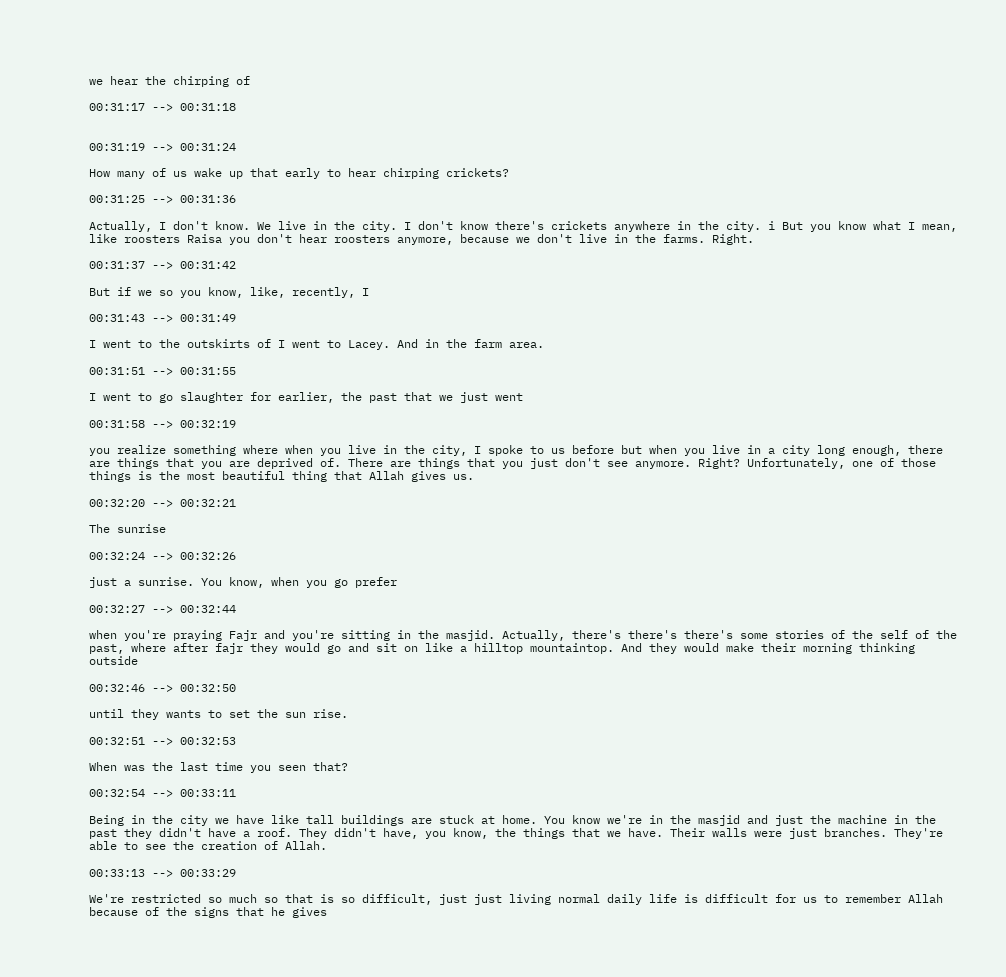we hear the chirping of

00:31:17 --> 00:31:18


00:31:19 --> 00:31:24

How many of us wake up that early to hear chirping crickets?

00:31:25 --> 00:31:36

Actually, I don't know. We live in the city. I don't know there's crickets anywhere in the city. i But you know what I mean, like roosters Raisa you don't hear roosters anymore, because we don't live in the farms. Right.

00:31:37 --> 00:31:42

But if we so you know, like, recently, I

00:31:43 --> 00:31:49

I went to the outskirts of I went to Lacey. And in the farm area.

00:31:51 --> 00:31:55

I went to go slaughter for earlier, the past that we just went

00:31:58 --> 00:32:19

you realize something where when you live in the city, I spoke to us before but when you live in a city long enough, there are things that you are deprived of. There are things that you just don't see anymore. Right? Unfortunately, one of those things is the most beautiful thing that Allah gives us.

00:32:20 --> 00:32:21

The sunrise

00:32:24 --> 00:32:26

just a sunrise. You know, when you go prefer

00:32:27 --> 00:32:44

when you're praying Fajr and you're sitting in the masjid. Actually, there's there's there's some stories of the self of the past, where after fajr they would go and sit on like a hilltop mountaintop. And they would make their morning thinking outside

00:32:46 --> 00:32:50

until they wants to set the sun rise.

00:32:51 --> 00:32:53

When was the last time you seen that?

00:32:54 --> 00:33:11

Being in the city we have like tall buildings are stuck at home. You know we're in the masjid and just the machine in the past they didn't have a roof. They didn't have, you know, the things that we have. Their walls were just branches. They're able to see the creation of Allah.

00:33:13 --> 00:33:29

We're restricted so much so that is so difficult, just just living normal daily life is difficult for us to remember Allah because of the signs that he gives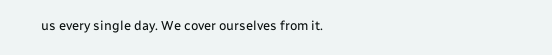us every single day. We cover ourselves from it.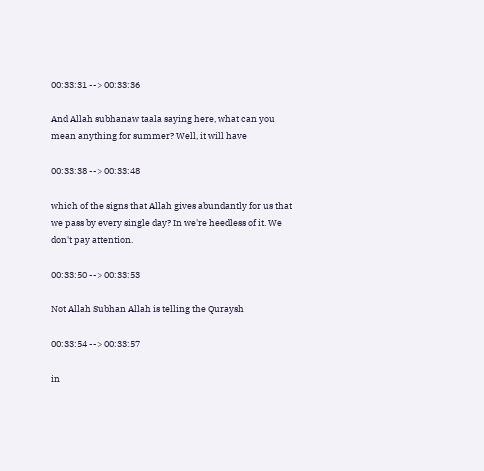00:33:31 --> 00:33:36

And Allah subhanaw taala saying here, what can you mean anything for summer? Well, it will have

00:33:38 --> 00:33:48

which of the signs that Allah gives abundantly for us that we pass by every single day? In we're heedless of it. We don't pay attention.

00:33:50 --> 00:33:53

Not Allah Subhan Allah is telling the Quraysh

00:33:54 --> 00:33:57

in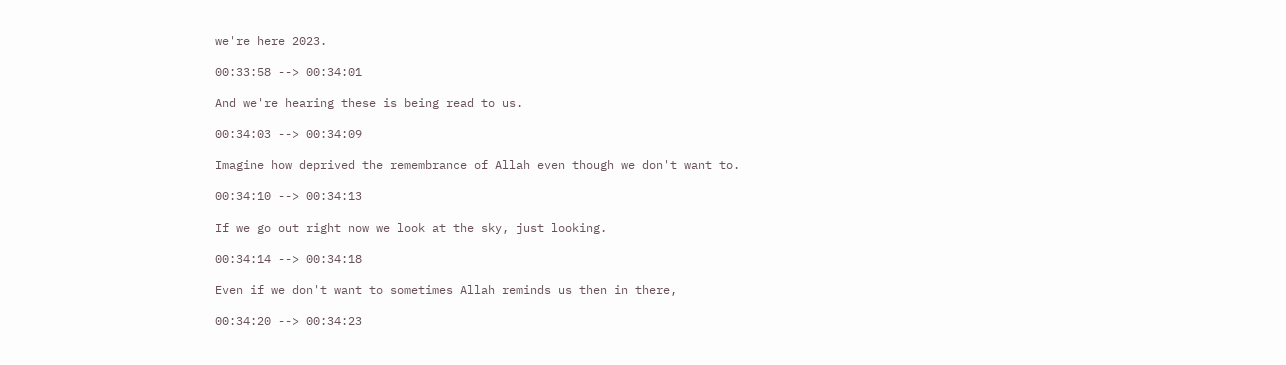we're here 2023.

00:33:58 --> 00:34:01

And we're hearing these is being read to us.

00:34:03 --> 00:34:09

Imagine how deprived the remembrance of Allah even though we don't want to.

00:34:10 --> 00:34:13

If we go out right now we look at the sky, just looking.

00:34:14 --> 00:34:18

Even if we don't want to sometimes Allah reminds us then in there,

00:34:20 --> 00:34:23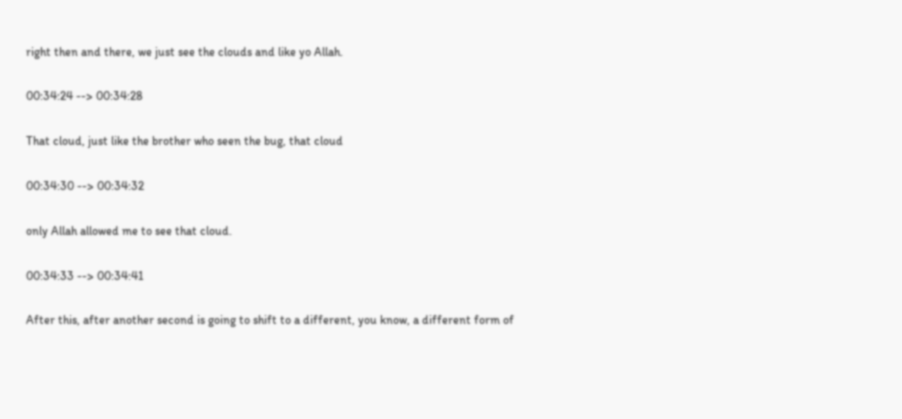right then and there, we just see the clouds and like yo Allah.

00:34:24 --> 00:34:28

That cloud, just like the brother who seen the bug, that cloud

00:34:30 --> 00:34:32

only Allah allowed me to see that cloud.

00:34:33 --> 00:34:41

After this, after another second is going to shift to a different, you know, a different form of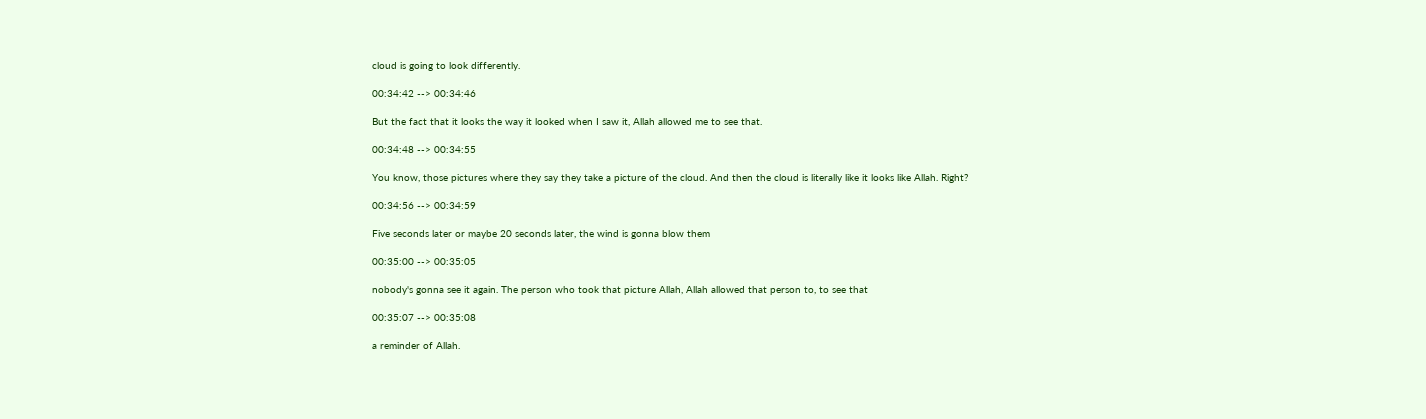cloud is going to look differently.

00:34:42 --> 00:34:46

But the fact that it looks the way it looked when I saw it, Allah allowed me to see that.

00:34:48 --> 00:34:55

You know, those pictures where they say they take a picture of the cloud. And then the cloud is literally like it looks like Allah. Right?

00:34:56 --> 00:34:59

Five seconds later or maybe 20 seconds later, the wind is gonna blow them

00:35:00 --> 00:35:05

nobody's gonna see it again. The person who took that picture Allah, Allah allowed that person to, to see that

00:35:07 --> 00:35:08

a reminder of Allah.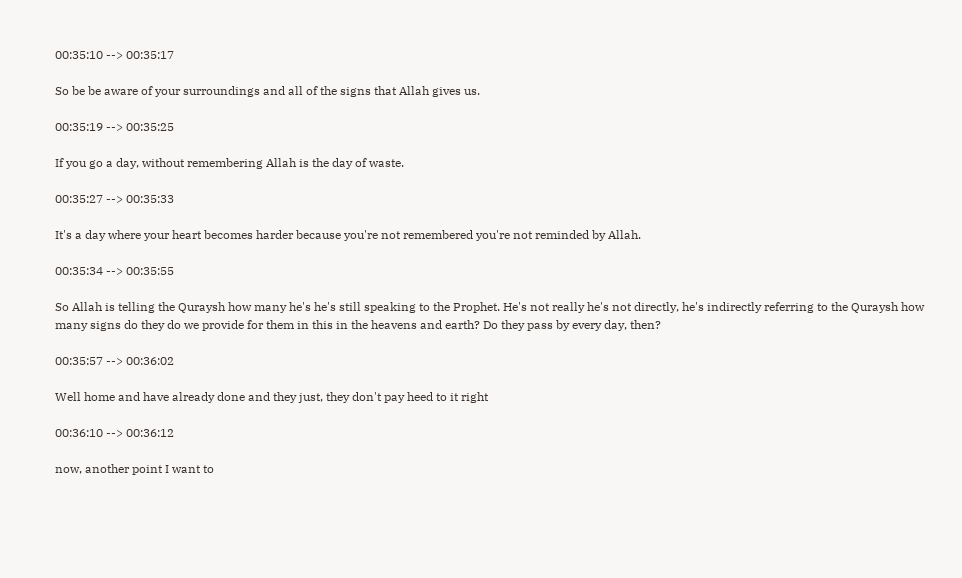00:35:10 --> 00:35:17

So be be aware of your surroundings and all of the signs that Allah gives us.

00:35:19 --> 00:35:25

If you go a day, without remembering Allah is the day of waste.

00:35:27 --> 00:35:33

It's a day where your heart becomes harder because you're not remembered you're not reminded by Allah.

00:35:34 --> 00:35:55

So Allah is telling the Quraysh how many he's he's still speaking to the Prophet. He's not really he's not directly, he's indirectly referring to the Quraysh how many signs do they do we provide for them in this in the heavens and earth? Do they pass by every day, then?

00:35:57 --> 00:36:02

Well home and have already done and they just, they don't pay heed to it right

00:36:10 --> 00:36:12

now, another point I want to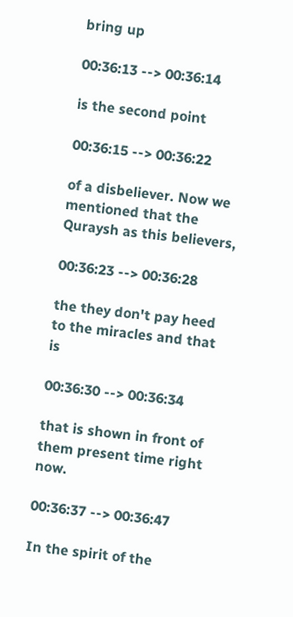bring up

00:36:13 --> 00:36:14

is the second point

00:36:15 --> 00:36:22

of a disbeliever. Now we mentioned that the Quraysh as this believers,

00:36:23 --> 00:36:28

the they don't pay heed to the miracles and that is

00:36:30 --> 00:36:34

that is shown in front of them present time right now.

00:36:37 --> 00:36:47

In the spirit of the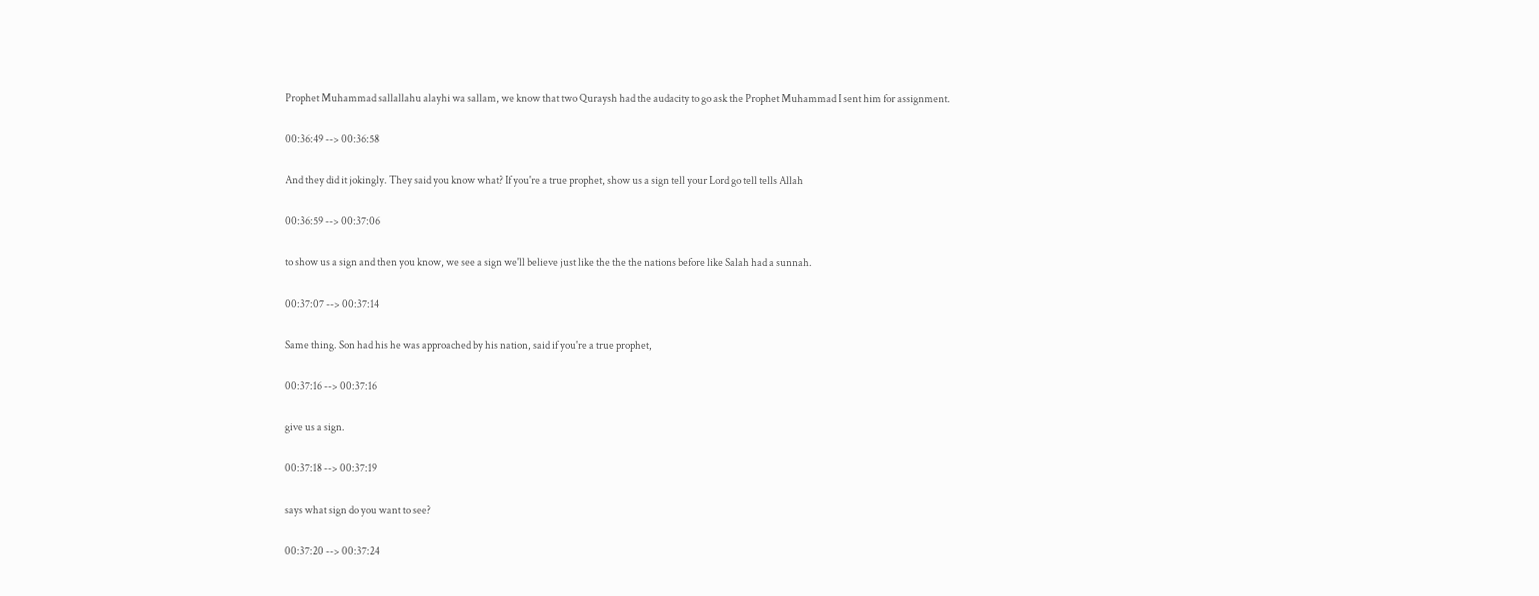Prophet Muhammad sallallahu alayhi wa sallam, we know that two Quraysh had the audacity to go ask the Prophet Muhammad I sent him for assignment.

00:36:49 --> 00:36:58

And they did it jokingly. They said you know what? If you're a true prophet, show us a sign tell your Lord go tell tells Allah

00:36:59 --> 00:37:06

to show us a sign and then you know, we see a sign we'll believe just like the the the nations before like Salah had a sunnah.

00:37:07 --> 00:37:14

Same thing. Son had his he was approached by his nation, said if you're a true prophet,

00:37:16 --> 00:37:16

give us a sign.

00:37:18 --> 00:37:19

says what sign do you want to see?

00:37:20 --> 00:37:24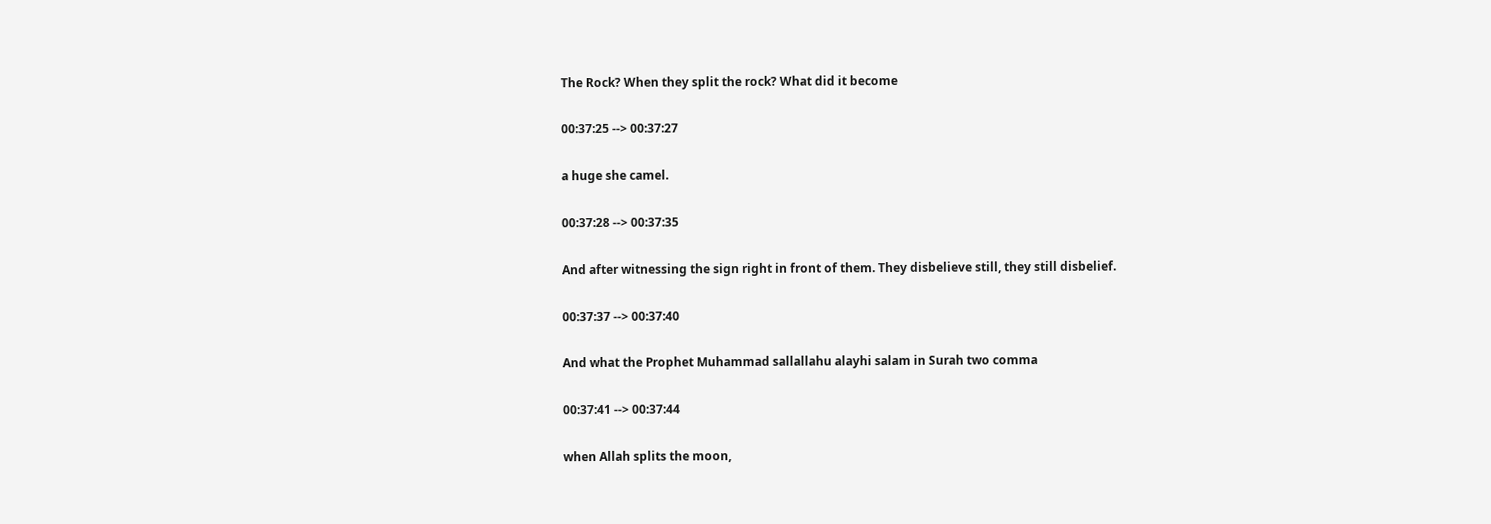The Rock? When they split the rock? What did it become

00:37:25 --> 00:37:27

a huge she camel.

00:37:28 --> 00:37:35

And after witnessing the sign right in front of them. They disbelieve still, they still disbelief.

00:37:37 --> 00:37:40

And what the Prophet Muhammad sallallahu alayhi salam in Surah two comma

00:37:41 --> 00:37:44

when Allah splits the moon,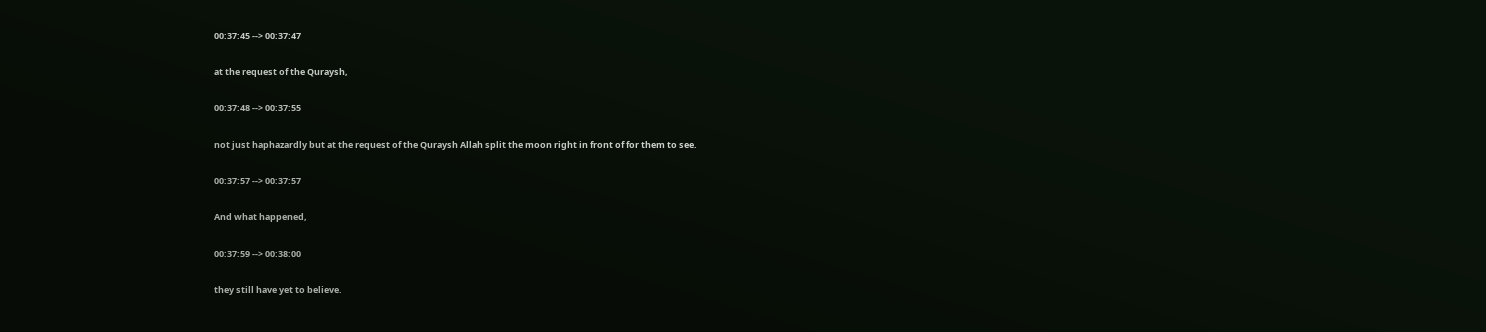00:37:45 --> 00:37:47

at the request of the Quraysh,

00:37:48 --> 00:37:55

not just haphazardly but at the request of the Quraysh Allah split the moon right in front of for them to see.

00:37:57 --> 00:37:57

And what happened,

00:37:59 --> 00:38:00

they still have yet to believe.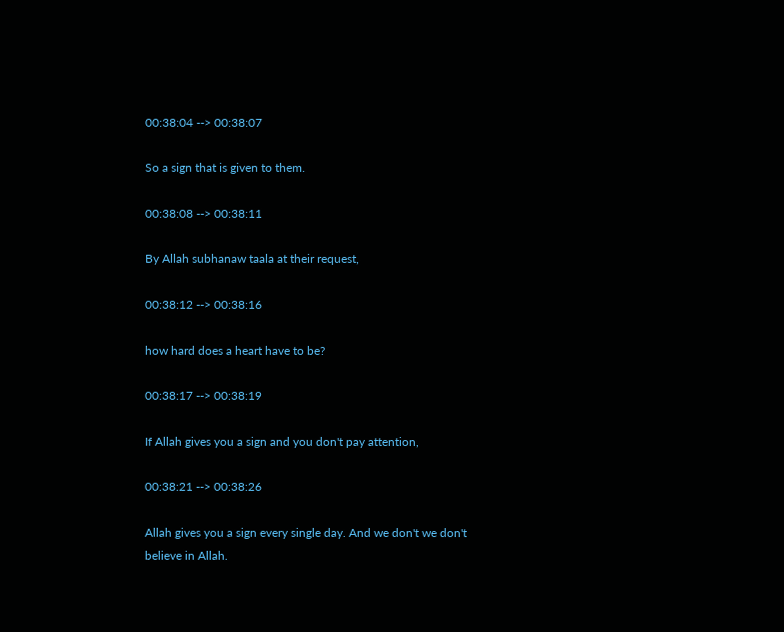00:38:04 --> 00:38:07

So a sign that is given to them.

00:38:08 --> 00:38:11

By Allah subhanaw taala at their request,

00:38:12 --> 00:38:16

how hard does a heart have to be?

00:38:17 --> 00:38:19

If Allah gives you a sign and you don't pay attention,

00:38:21 --> 00:38:26

Allah gives you a sign every single day. And we don't we don't believe in Allah.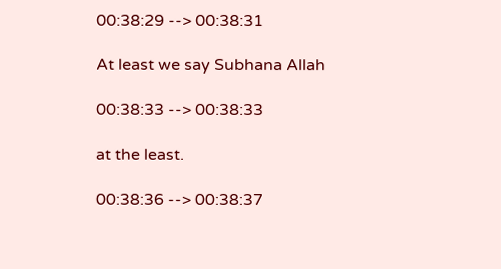00:38:29 --> 00:38:31

At least we say Subhana Allah

00:38:33 --> 00:38:33

at the least.

00:38:36 --> 00:38:37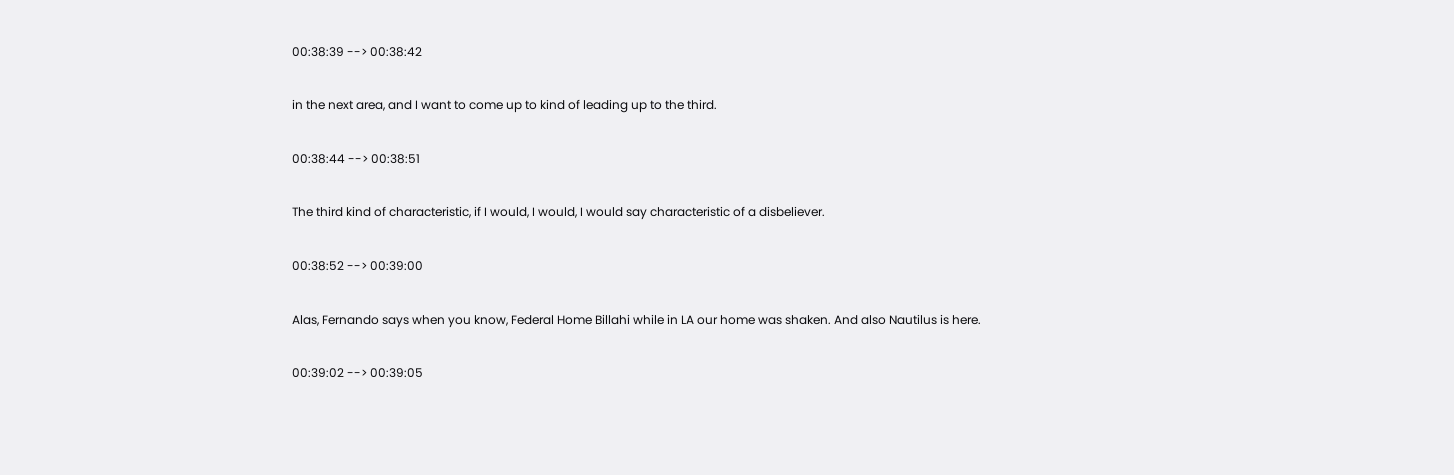00:38:39 --> 00:38:42

in the next area, and I want to come up to kind of leading up to the third.

00:38:44 --> 00:38:51

The third kind of characteristic, if I would, I would, I would say characteristic of a disbeliever.

00:38:52 --> 00:39:00

Alas, Fernando says when you know, Federal Home Billahi while in LA our home was shaken. And also Nautilus is here.

00:39:02 --> 00:39:05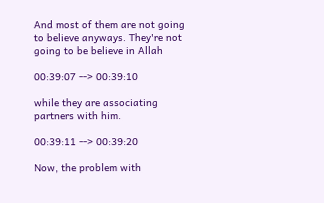And most of them are not going to believe anyways. They're not going to be believe in Allah

00:39:07 --> 00:39:10

while they are associating partners with him.

00:39:11 --> 00:39:20

Now, the problem with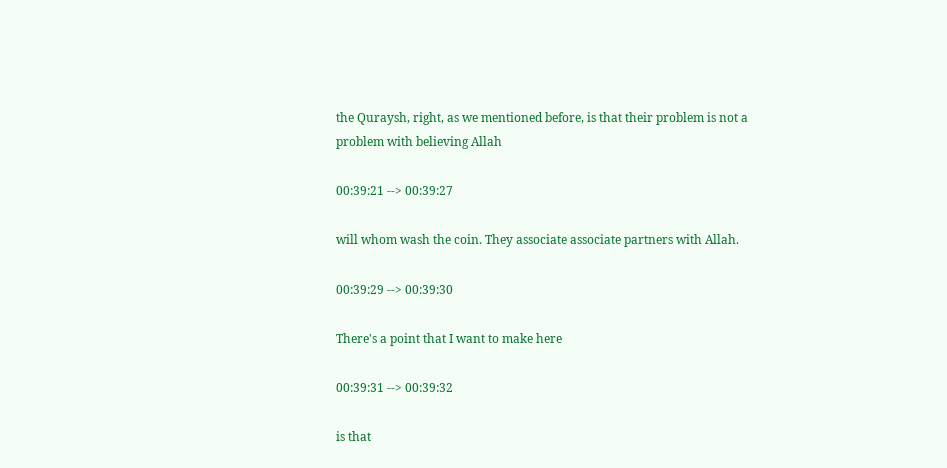the Quraysh, right, as we mentioned before, is that their problem is not a problem with believing Allah

00:39:21 --> 00:39:27

will whom wash the coin. They associate associate partners with Allah.

00:39:29 --> 00:39:30

There's a point that I want to make here

00:39:31 --> 00:39:32

is that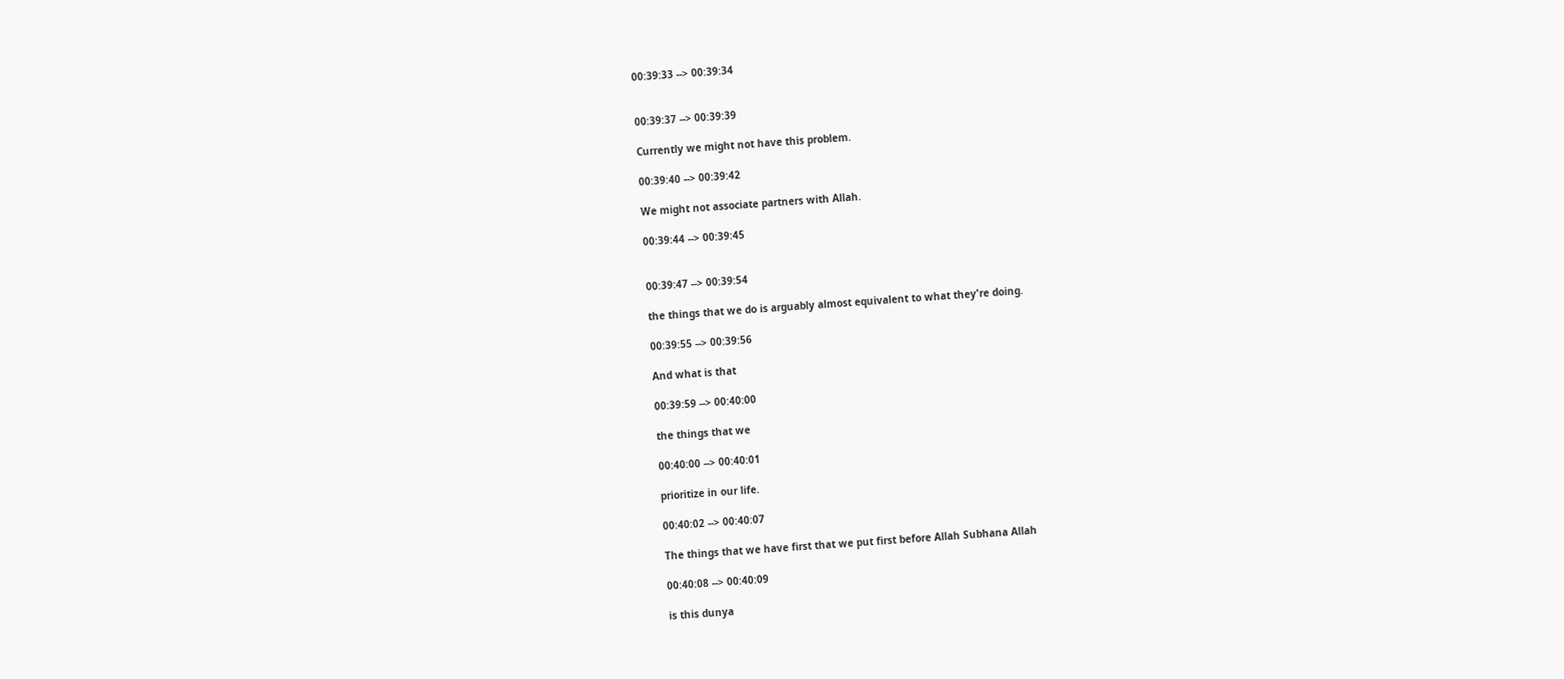00:39:33 --> 00:39:34


00:39:37 --> 00:39:39

Currently we might not have this problem.

00:39:40 --> 00:39:42

We might not associate partners with Allah.

00:39:44 --> 00:39:45


00:39:47 --> 00:39:54

the things that we do is arguably almost equivalent to what they're doing.

00:39:55 --> 00:39:56

And what is that

00:39:59 --> 00:40:00

the things that we

00:40:00 --> 00:40:01

prioritize in our life.

00:40:02 --> 00:40:07

The things that we have first that we put first before Allah Subhana Allah

00:40:08 --> 00:40:09

is this dunya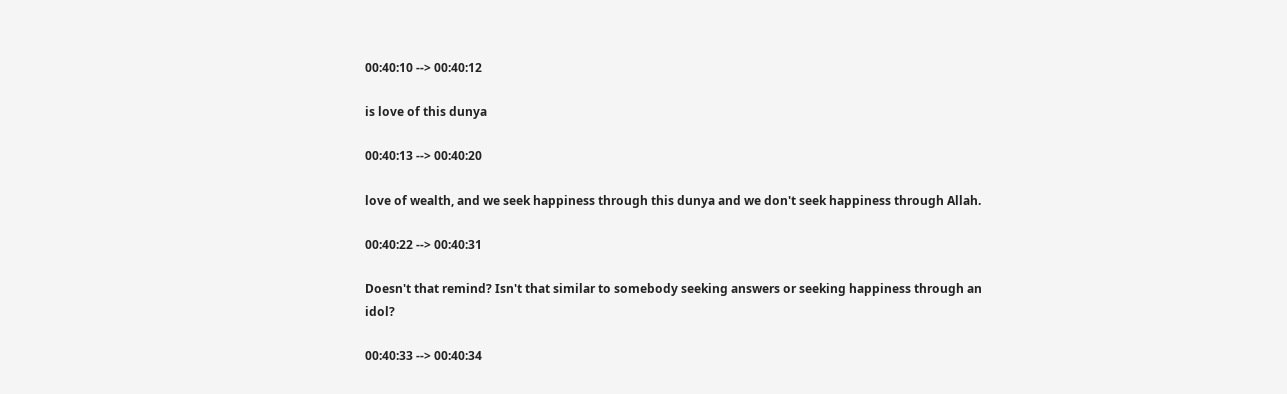00:40:10 --> 00:40:12

is love of this dunya

00:40:13 --> 00:40:20

love of wealth, and we seek happiness through this dunya and we don't seek happiness through Allah.

00:40:22 --> 00:40:31

Doesn't that remind? Isn't that similar to somebody seeking answers or seeking happiness through an idol?

00:40:33 --> 00:40:34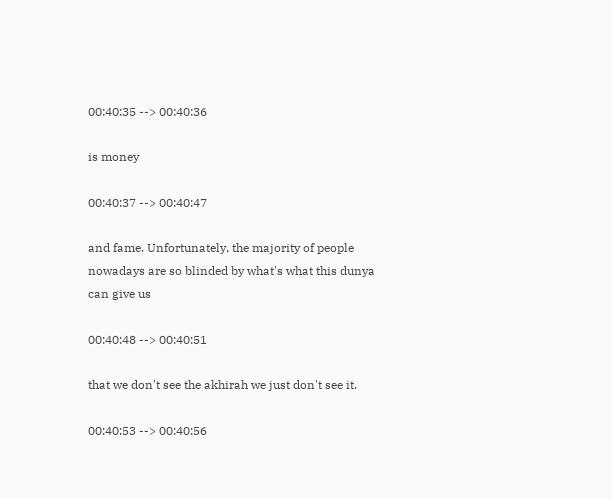00:40:35 --> 00:40:36

is money

00:40:37 --> 00:40:47

and fame. Unfortunately, the majority of people nowadays are so blinded by what's what this dunya can give us

00:40:48 --> 00:40:51

that we don't see the akhirah we just don't see it.

00:40:53 --> 00:40:56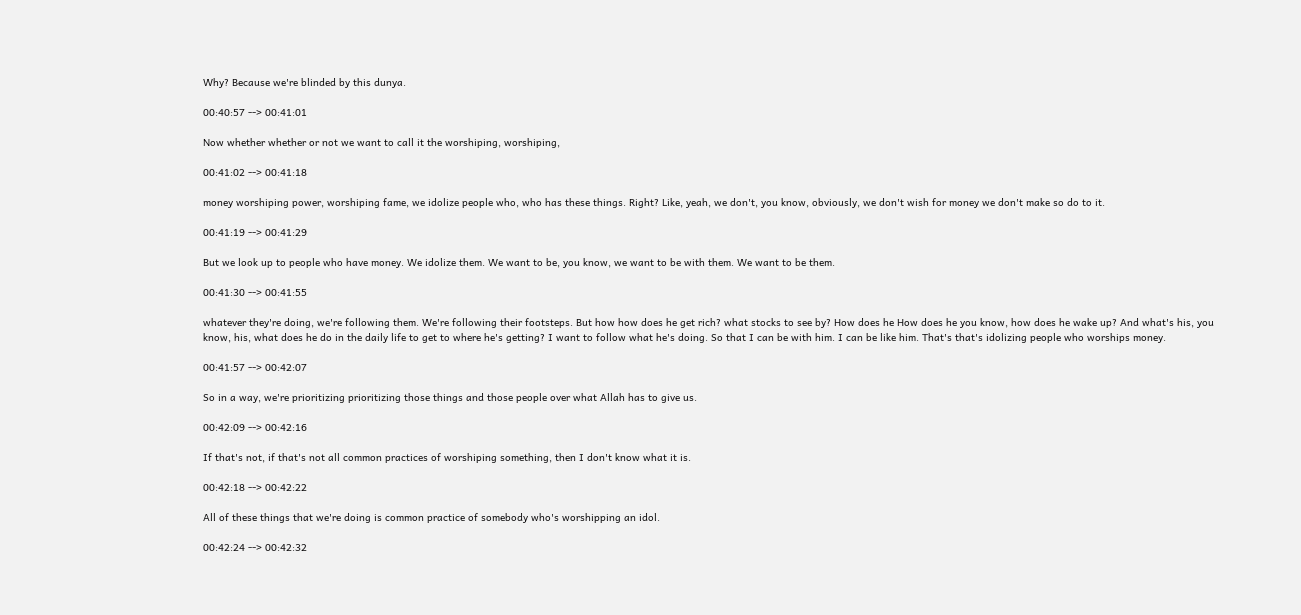Why? Because we're blinded by this dunya.

00:40:57 --> 00:41:01

Now whether whether or not we want to call it the worshiping, worshiping,

00:41:02 --> 00:41:18

money worshiping power, worshiping fame, we idolize people who, who has these things. Right? Like, yeah, we don't, you know, obviously, we don't wish for money we don't make so do to it.

00:41:19 --> 00:41:29

But we look up to people who have money. We idolize them. We want to be, you know, we want to be with them. We want to be them.

00:41:30 --> 00:41:55

whatever they're doing, we're following them. We're following their footsteps. But how how does he get rich? what stocks to see by? How does he How does he you know, how does he wake up? And what's his, you know, his, what does he do in the daily life to get to where he's getting? I want to follow what he's doing. So that I can be with him. I can be like him. That's that's idolizing people who worships money.

00:41:57 --> 00:42:07

So in a way, we're prioritizing prioritizing those things and those people over what Allah has to give us.

00:42:09 --> 00:42:16

If that's not, if that's not all common practices of worshiping something, then I don't know what it is.

00:42:18 --> 00:42:22

All of these things that we're doing is common practice of somebody who's worshipping an idol.

00:42:24 --> 00:42:32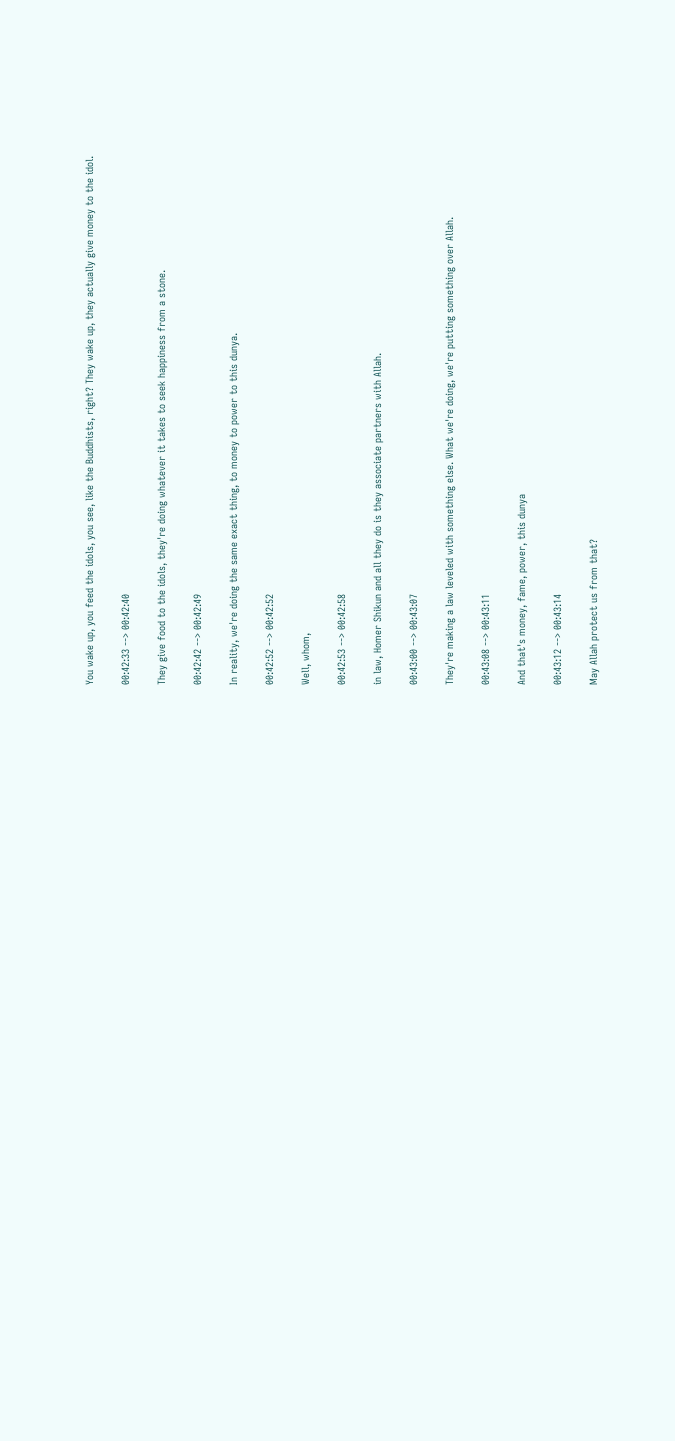You wake up, you feed the idols, you see, like the Buddhists, right? They wake up, they actually give money to the idol.

00:42:33 --> 00:42:40

They give food to the idols, they're doing whatever it takes to seek happiness from a stone.

00:42:42 --> 00:42:49

In reality, we're doing the same exact thing, to money to power to this dunya.

00:42:52 --> 00:42:52

Well, whom,

00:42:53 --> 00:42:58

in law, Homer Shikun and all they do is they associate partners with Allah.

00:43:00 --> 00:43:07

They're making a law leveled with something else. What we're doing, we're putting something over Allah.

00:43:08 --> 00:43:11

And that's money, fame, power, this dunya

00:43:12 --> 00:43:14

May Allah protect us from that?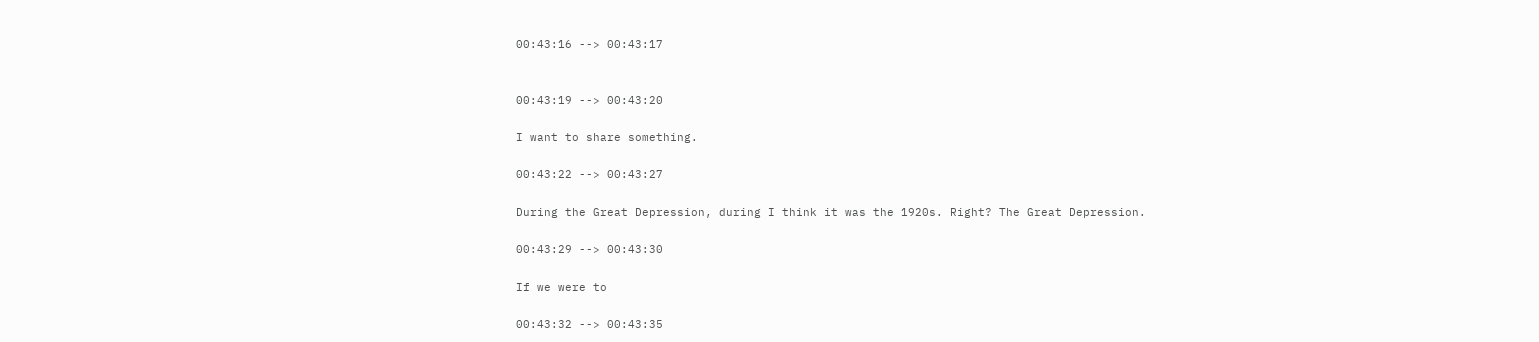00:43:16 --> 00:43:17


00:43:19 --> 00:43:20

I want to share something.

00:43:22 --> 00:43:27

During the Great Depression, during I think it was the 1920s. Right? The Great Depression.

00:43:29 --> 00:43:30

If we were to

00:43:32 --> 00:43:35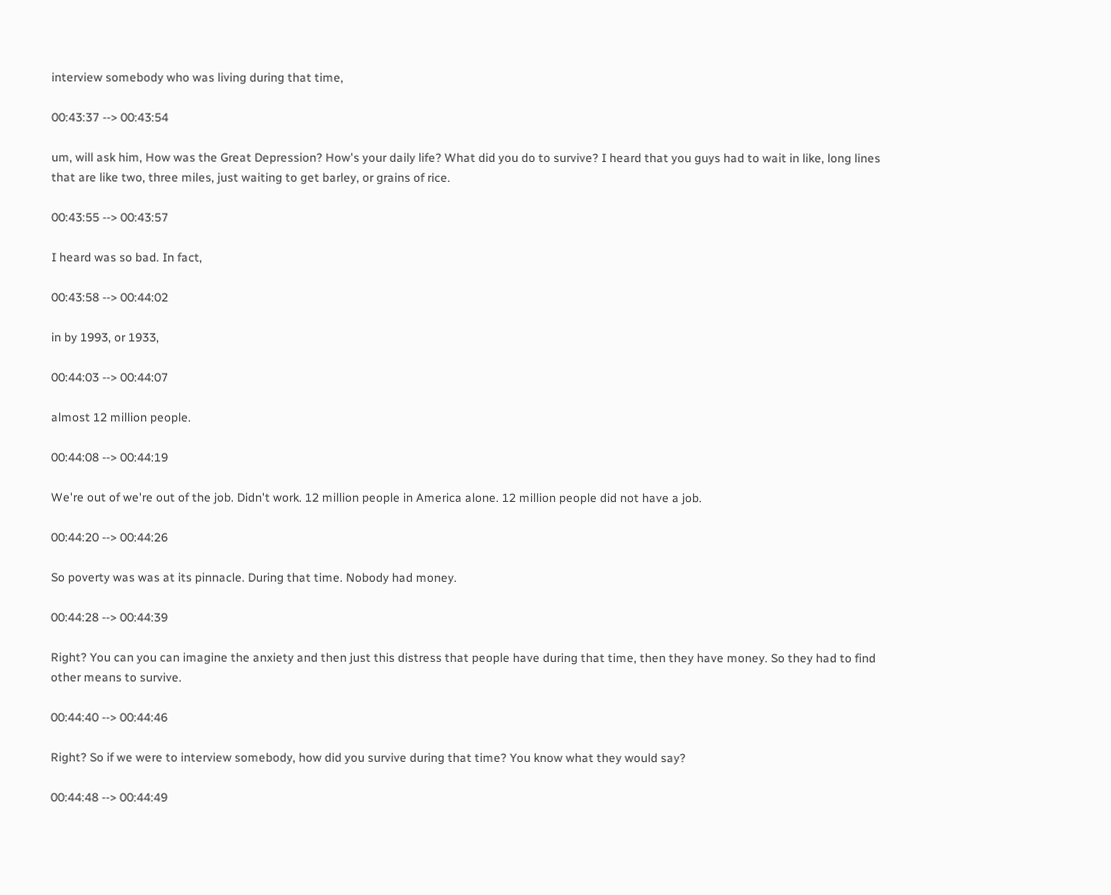interview somebody who was living during that time,

00:43:37 --> 00:43:54

um, will ask him, How was the Great Depression? How's your daily life? What did you do to survive? I heard that you guys had to wait in like, long lines that are like two, three miles, just waiting to get barley, or grains of rice.

00:43:55 --> 00:43:57

I heard was so bad. In fact,

00:43:58 --> 00:44:02

in by 1993, or 1933,

00:44:03 --> 00:44:07

almost 12 million people.

00:44:08 --> 00:44:19

We're out of we're out of the job. Didn't work. 12 million people in America alone. 12 million people did not have a job.

00:44:20 --> 00:44:26

So poverty was was at its pinnacle. During that time. Nobody had money.

00:44:28 --> 00:44:39

Right? You can you can imagine the anxiety and then just this distress that people have during that time, then they have money. So they had to find other means to survive.

00:44:40 --> 00:44:46

Right? So if we were to interview somebody, how did you survive during that time? You know what they would say?

00:44:48 --> 00:44:49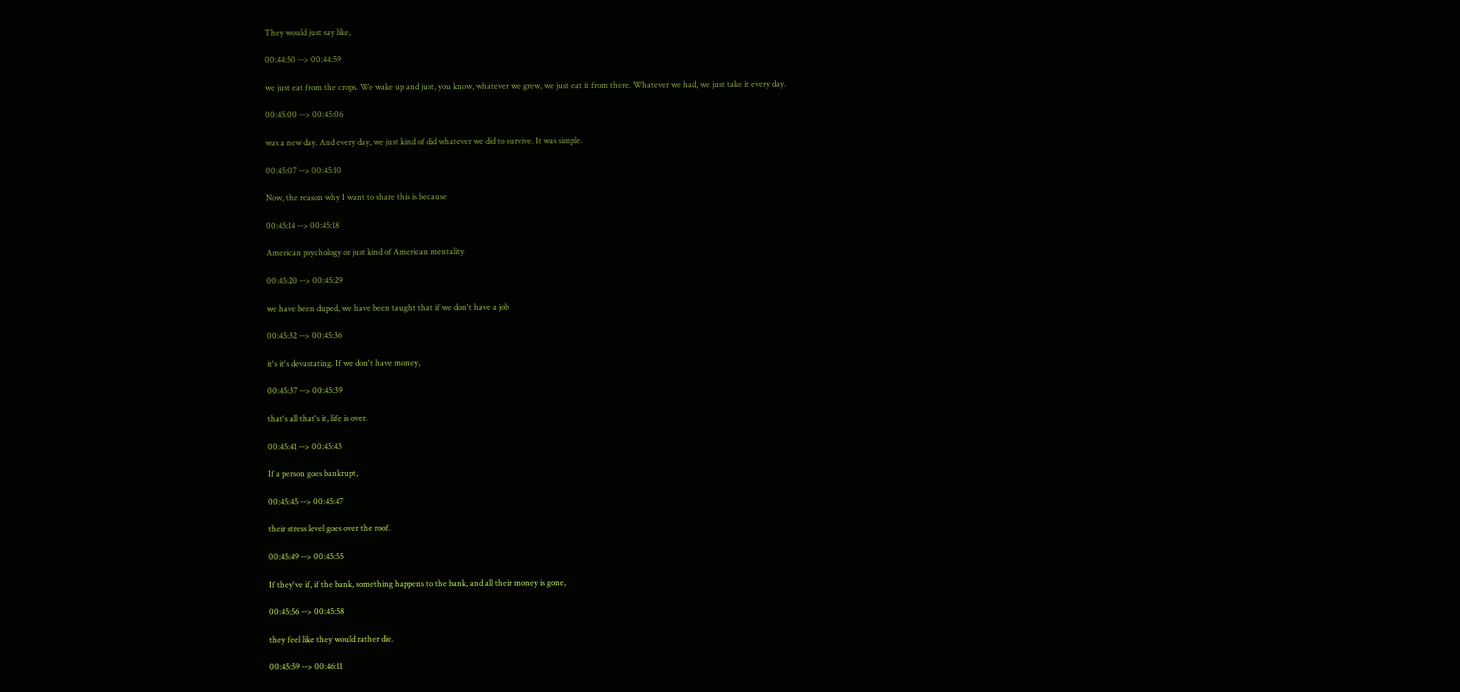They would just say like,

00:44:50 --> 00:44:59

we just eat from the crops. We wake up and just, you know, whatever we grew, we just eat it from there. Whatever we had, we just take it every day.

00:45:00 --> 00:45:06

was a new day. And every day, we just kind of did whatever we did to survive. It was simple.

00:45:07 --> 00:45:10

Now, the reason why I want to share this is because

00:45:14 --> 00:45:18

American psychology or just kind of American mentality

00:45:20 --> 00:45:29

we have been duped, we have been taught that if we don't have a job

00:45:32 --> 00:45:36

it's it's devastating. If we don't have money,

00:45:37 --> 00:45:39

that's all that's it, life is over.

00:45:41 --> 00:45:43

If a person goes bankrupt,

00:45:45 --> 00:45:47

their stress level goes over the roof.

00:45:49 --> 00:45:55

If they've if, if the bank, something happens to the bank, and all their money is gone,

00:45:56 --> 00:45:58

they feel like they would rather die.

00:45:59 --> 00:46:11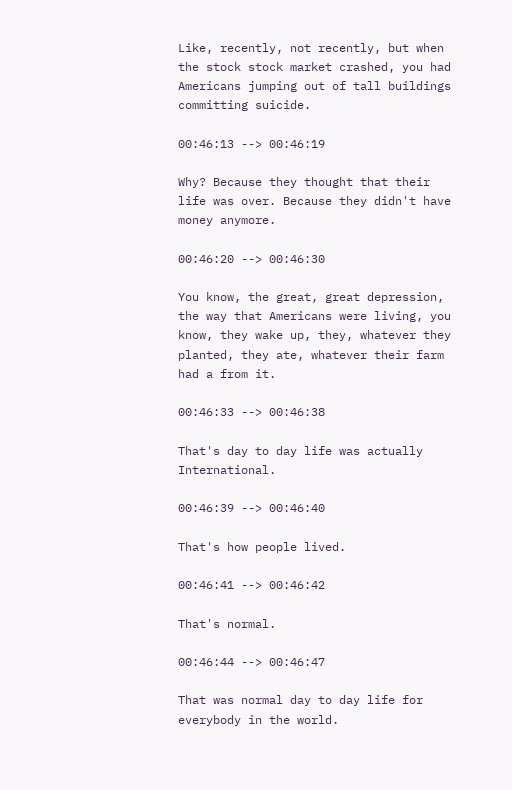Like, recently, not recently, but when the stock stock market crashed, you had Americans jumping out of tall buildings committing suicide.

00:46:13 --> 00:46:19

Why? Because they thought that their life was over. Because they didn't have money anymore.

00:46:20 --> 00:46:30

You know, the great, great depression, the way that Americans were living, you know, they wake up, they, whatever they planted, they ate, whatever their farm had a from it.

00:46:33 --> 00:46:38

That's day to day life was actually International.

00:46:39 --> 00:46:40

That's how people lived.

00:46:41 --> 00:46:42

That's normal.

00:46:44 --> 00:46:47

That was normal day to day life for everybody in the world.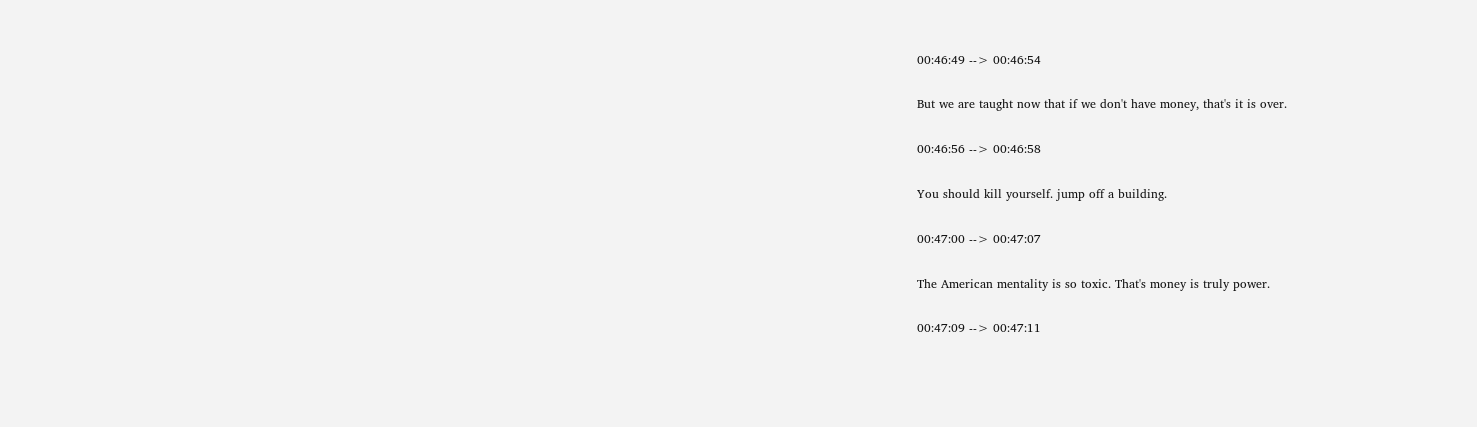00:46:49 --> 00:46:54

But we are taught now that if we don't have money, that's it is over.

00:46:56 --> 00:46:58

You should kill yourself. jump off a building.

00:47:00 --> 00:47:07

The American mentality is so toxic. That's money is truly power.

00:47:09 --> 00:47:11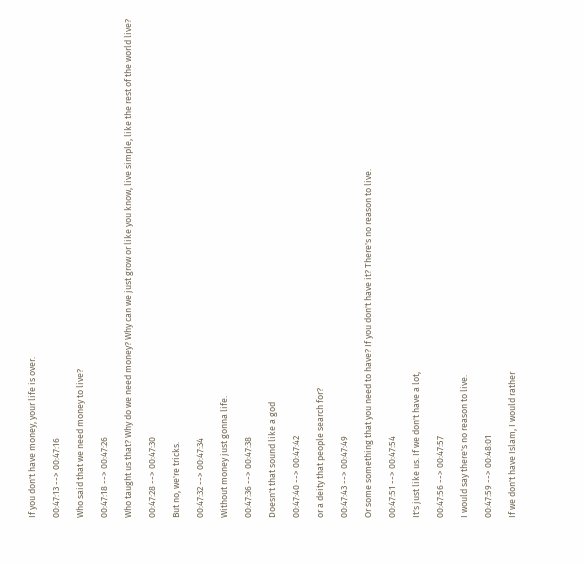If you don't have money, your life is over.

00:47:13 --> 00:47:16

Who said that we need money to live?

00:47:18 --> 00:47:26

Who taught us that? Why do we need money? Why can we just grow or like you know, live simple, like the rest of the world live?

00:47:28 --> 00:47:30

But no, we're tricks.

00:47:32 --> 00:47:34

Without money just gonna life.

00:47:36 --> 00:47:38

Doesn't that sound like a god

00:47:40 --> 00:47:42

or a deity that people search for?

00:47:43 --> 00:47:49

Or some something that you need to have? If you don't have it? There's no reason to live.

00:47:51 --> 00:47:54

It's just like us. If we don't have a lot,

00:47:56 --> 00:47:57

I would say there's no reason to live.

00:47:59 --> 00:48:01

If we don't have Islam, I would rather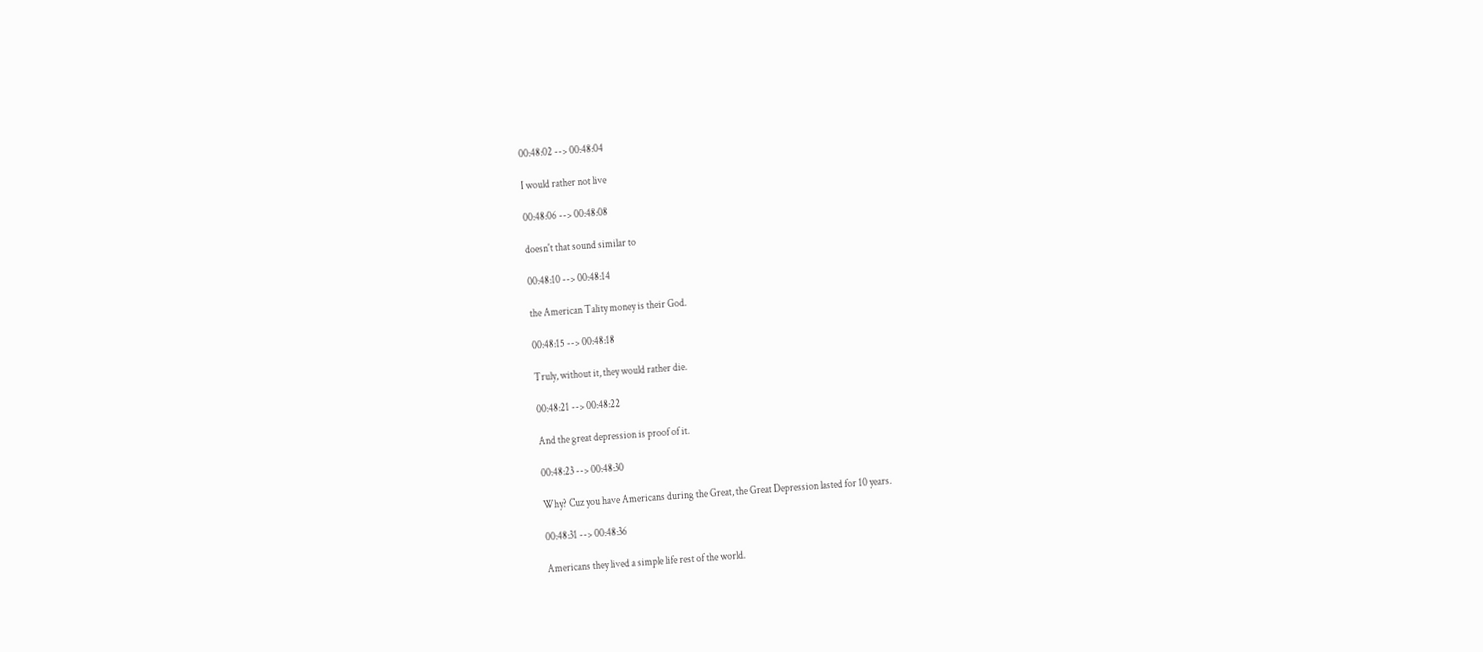00:48:02 --> 00:48:04

I would rather not live

00:48:06 --> 00:48:08

doesn't that sound similar to

00:48:10 --> 00:48:14

the American Tality money is their God.

00:48:15 --> 00:48:18

Truly, without it, they would rather die.

00:48:21 --> 00:48:22

And the great depression is proof of it.

00:48:23 --> 00:48:30

Why? Cuz you have Americans during the Great, the Great Depression lasted for 10 years.

00:48:31 --> 00:48:36

Americans they lived a simple life rest of the world.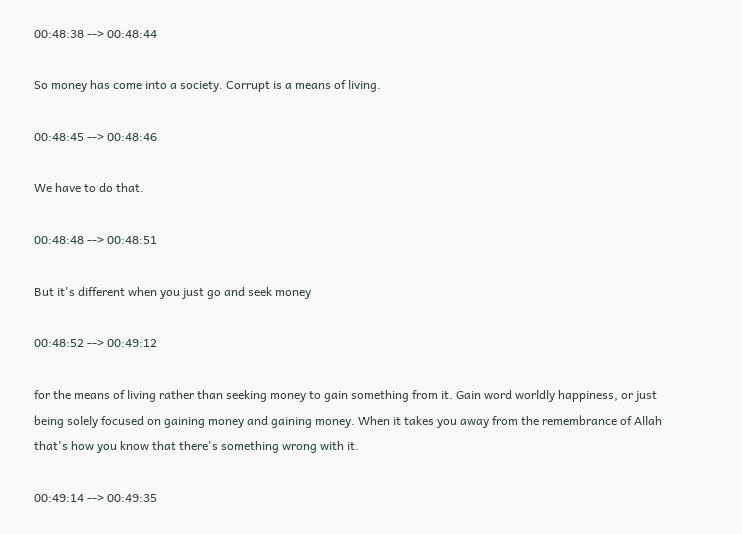00:48:38 --> 00:48:44

So money has come into a society. Corrupt is a means of living.

00:48:45 --> 00:48:46

We have to do that.

00:48:48 --> 00:48:51

But it's different when you just go and seek money

00:48:52 --> 00:49:12

for the means of living rather than seeking money to gain something from it. Gain word worldly happiness, or just being solely focused on gaining money and gaining money. When it takes you away from the remembrance of Allah that's how you know that there's something wrong with it.

00:49:14 --> 00:49:35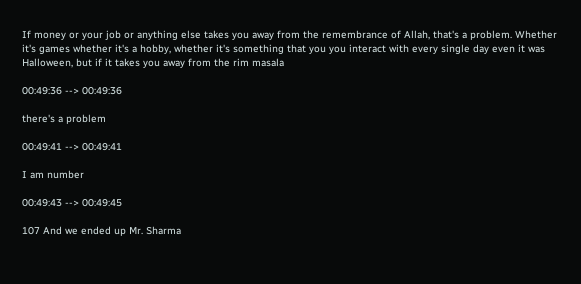If money or your job or anything else takes you away from the remembrance of Allah, that's a problem. Whether it's games whether it's a hobby, whether it's something that you you interact with every single day even it was Halloween, but if it takes you away from the rim masala

00:49:36 --> 00:49:36

there's a problem

00:49:41 --> 00:49:41

I am number

00:49:43 --> 00:49:45

107 And we ended up Mr. Sharma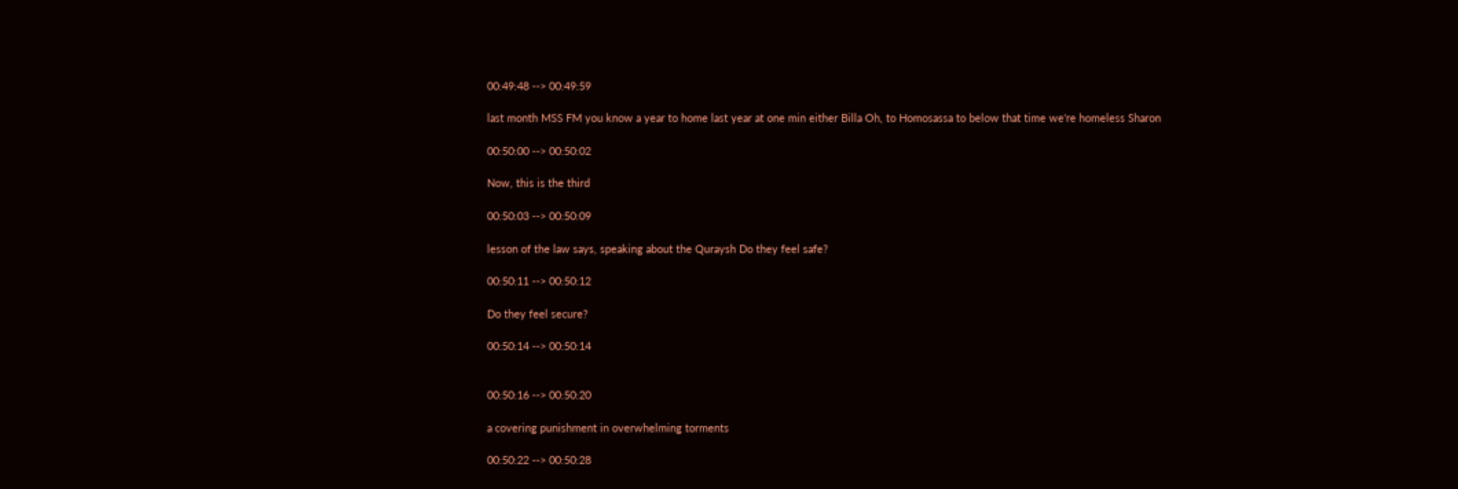00:49:48 --> 00:49:59

last month MSS FM you know a year to home last year at one min either Billa Oh, to Homosassa to below that time we're homeless Sharon

00:50:00 --> 00:50:02

Now, this is the third

00:50:03 --> 00:50:09

lesson of the law says, speaking about the Quraysh Do they feel safe?

00:50:11 --> 00:50:12

Do they feel secure?

00:50:14 --> 00:50:14


00:50:16 --> 00:50:20

a covering punishment in overwhelming torments

00:50:22 --> 00:50:28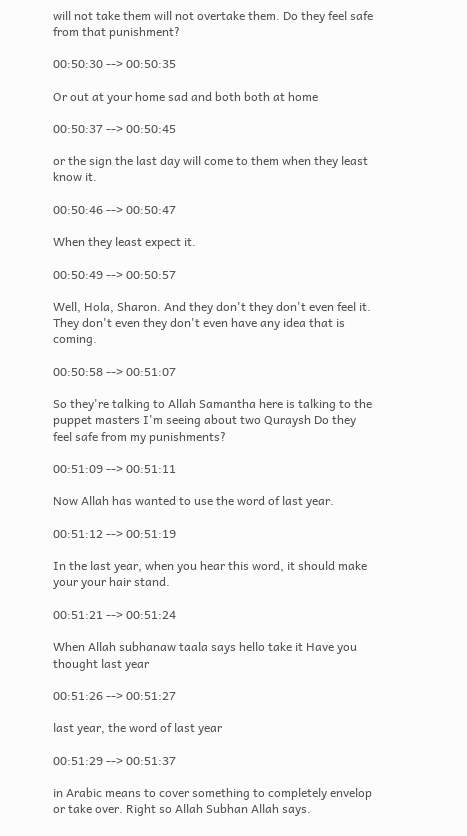will not take them will not overtake them. Do they feel safe from that punishment?

00:50:30 --> 00:50:35

Or out at your home sad and both both at home

00:50:37 --> 00:50:45

or the sign the last day will come to them when they least know it.

00:50:46 --> 00:50:47

When they least expect it.

00:50:49 --> 00:50:57

Well, Hola, Sharon. And they don't they don't even feel it. They don't even they don't even have any idea that is coming.

00:50:58 --> 00:51:07

So they're talking to Allah Samantha here is talking to the puppet masters I'm seeing about two Quraysh Do they feel safe from my punishments?

00:51:09 --> 00:51:11

Now Allah has wanted to use the word of last year.

00:51:12 --> 00:51:19

In the last year, when you hear this word, it should make your your hair stand.

00:51:21 --> 00:51:24

When Allah subhanaw taala says hello take it Have you thought last year

00:51:26 --> 00:51:27

last year, the word of last year

00:51:29 --> 00:51:37

in Arabic means to cover something to completely envelop or take over. Right so Allah Subhan Allah says.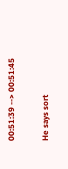00:51:39 --> 00:51:45

He says sort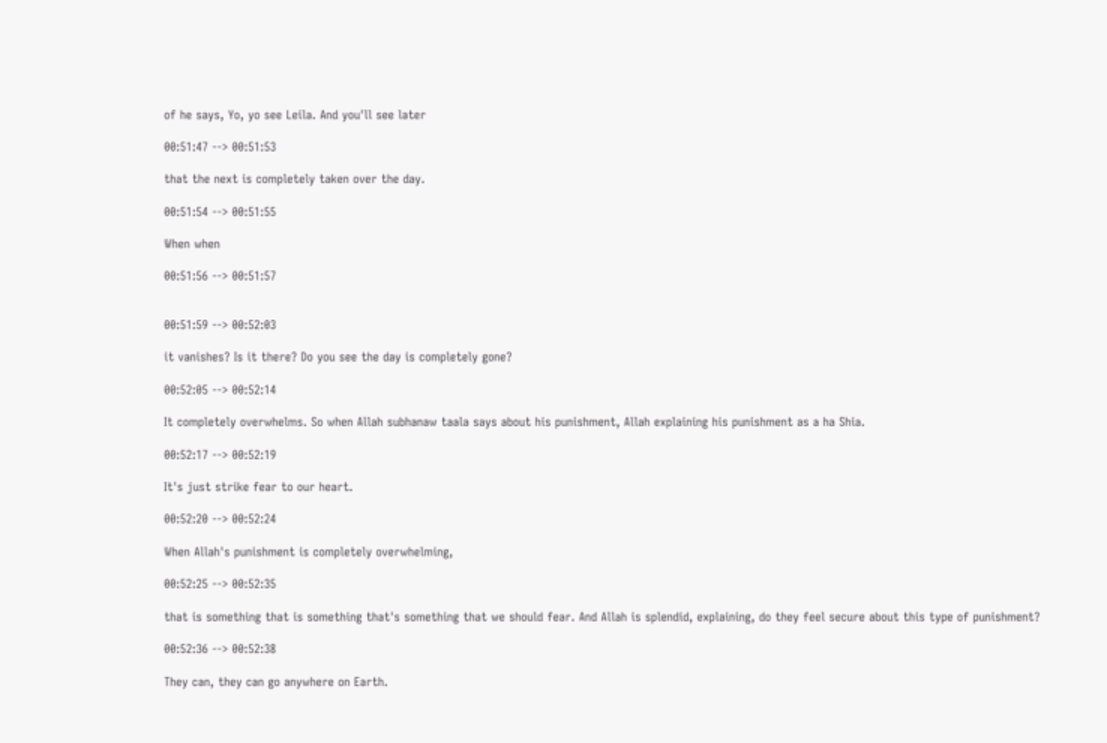of he says, Yo, yo see Leila. And you'll see later

00:51:47 --> 00:51:53

that the next is completely taken over the day.

00:51:54 --> 00:51:55

When when

00:51:56 --> 00:51:57


00:51:59 --> 00:52:03

it vanishes? Is it there? Do you see the day is completely gone?

00:52:05 --> 00:52:14

It completely overwhelms. So when Allah subhanaw taala says about his punishment, Allah explaining his punishment as a ha Shia.

00:52:17 --> 00:52:19

It's just strike fear to our heart.

00:52:20 --> 00:52:24

When Allah's punishment is completely overwhelming,

00:52:25 --> 00:52:35

that is something that is something that's something that we should fear. And Allah is splendid, explaining, do they feel secure about this type of punishment?

00:52:36 --> 00:52:38

They can, they can go anywhere on Earth.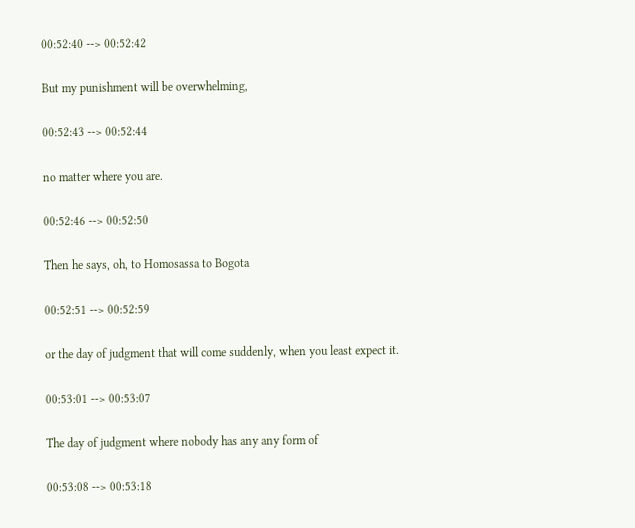00:52:40 --> 00:52:42

But my punishment will be overwhelming,

00:52:43 --> 00:52:44

no matter where you are.

00:52:46 --> 00:52:50

Then he says, oh, to Homosassa to Bogota

00:52:51 --> 00:52:59

or the day of judgment that will come suddenly, when you least expect it.

00:53:01 --> 00:53:07

The day of judgment where nobody has any any form of

00:53:08 --> 00:53:18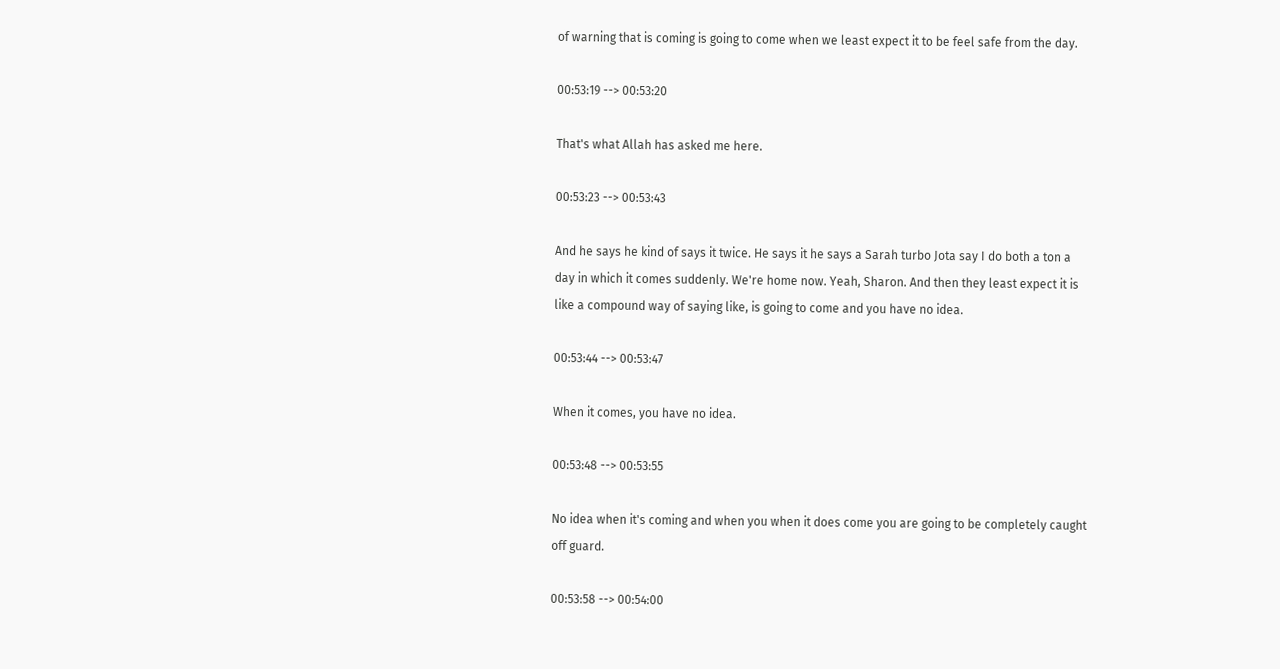of warning that is coming is going to come when we least expect it to be feel safe from the day.

00:53:19 --> 00:53:20

That's what Allah has asked me here.

00:53:23 --> 00:53:43

And he says he kind of says it twice. He says it he says a Sarah turbo Jota say I do both a ton a day in which it comes suddenly. We're home now. Yeah, Sharon. And then they least expect it is like a compound way of saying like, is going to come and you have no idea.

00:53:44 --> 00:53:47

When it comes, you have no idea.

00:53:48 --> 00:53:55

No idea when it's coming and when you when it does come you are going to be completely caught off guard.

00:53:58 --> 00:54:00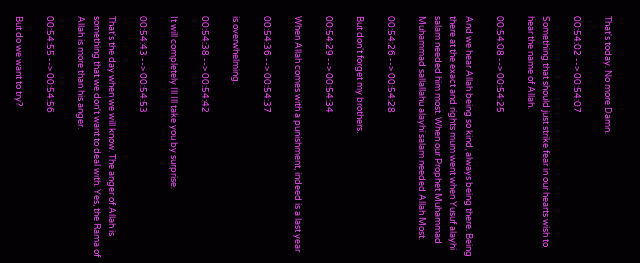That's today. No more Damn.

00:54:02 --> 00:54:07

Something that should just strike fear in our hearts wish to hear the name of Allah.

00:54:08 --> 00:54:25

And we hear Allah being so kind, always being there. Being there at the exact and rights mum went when Yusuf alayhi salam needed him most. When our Prophet Muhammad Muhammad sallallahu alayhi salam needed Allah Most.

00:54:26 --> 00:54:28

But don't forget my brothers.

00:54:29 --> 00:54:34

When Allah comes with a punishment, indeed is a last year

00:54:36 --> 00:54:37

is overwhelming.

00:54:38 --> 00:54:42

It will completely Ill Ill take you by surprise.

00:54:43 --> 00:54:53

That's the day when we will know. The anger of Allah is something that we don't want to deal with. Yes, the Rama of Allah is more than his anger.

00:54:55 --> 00:54:56

But do we want to try?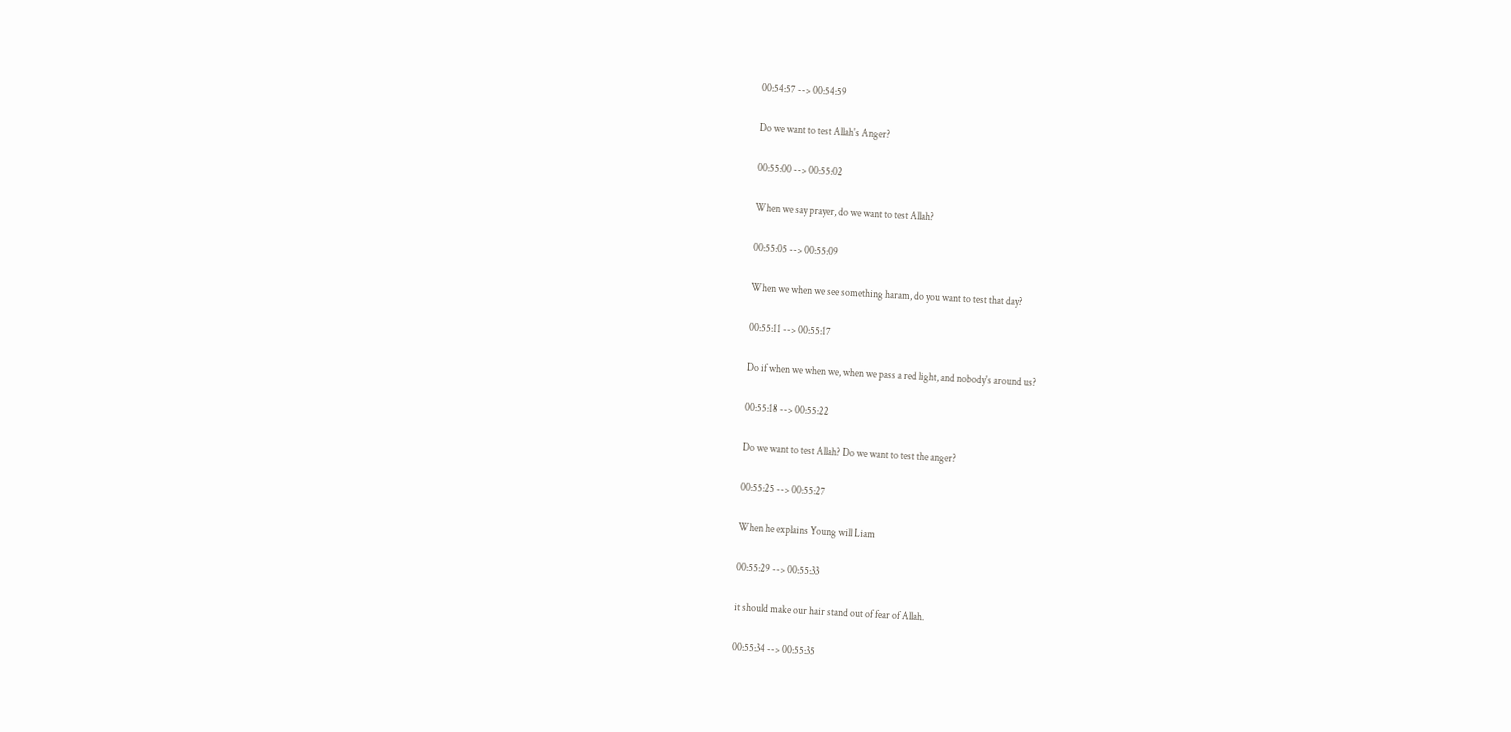00:54:57 --> 00:54:59

Do we want to test Allah's Anger?

00:55:00 --> 00:55:02

When we say prayer, do we want to test Allah?

00:55:05 --> 00:55:09

When we when we see something haram, do you want to test that day?

00:55:11 --> 00:55:17

Do if when we when we, when we pass a red light, and nobody's around us?

00:55:18 --> 00:55:22

Do we want to test Allah? Do we want to test the anger?

00:55:25 --> 00:55:27

When he explains Young will Liam

00:55:29 --> 00:55:33

it should make our hair stand out of fear of Allah.

00:55:34 --> 00:55:35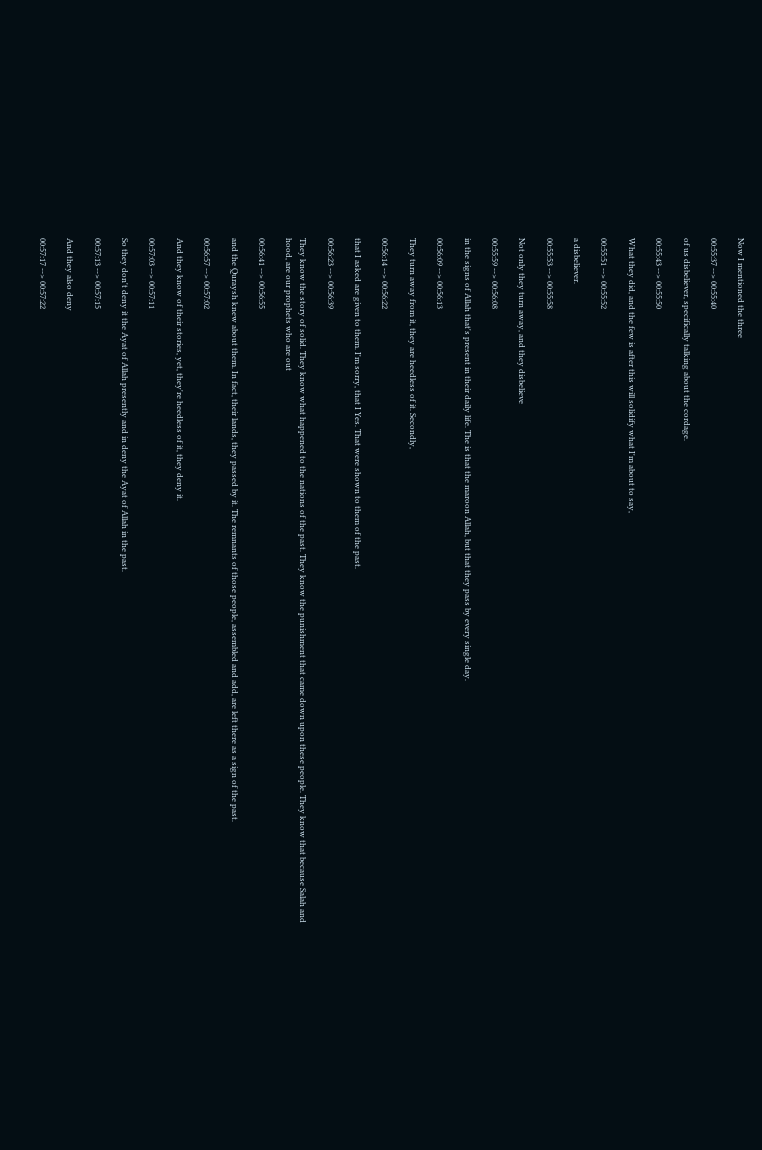Now I mentioned the three

00:55:37 --> 00:55:40

of us disbeliever, specifically talking about the cordage.

00:55:43 --> 00:55:50

What they did, and the few is after this will solidify what I'm about to say,

00:55:51 --> 00:55:52

a disbeliever.

00:55:53 --> 00:55:58

Not only they turn away, and they disbelieve

00:55:59 --> 00:56:08

in the signs of Allah that's present in their daily life. The is that the maroon Allah, but that they pass by every single day.

00:56:09 --> 00:56:13

They turn away from it, they are heedless of it. Secondly,

00:56:14 --> 00:56:22

that I asked are given to them. I'm sorry, that I Yes. That were shown to them of the past.

00:56:23 --> 00:56:39

They know the story of solid. They know what happened to the nations of the past. They know the punishment that came down upon these people. They know that because Salah and hood, are our prophets who are out

00:56:41 --> 00:56:55

and the Quraysh knew about them. In fact, their lands, they passed by it. The remnants of those people, assembled and add, are left there as a sign of the past.

00:56:57 --> 00:57:02

And they know of their stories, yet, they're heedless of it, they deny it.

00:57:03 --> 00:57:11

So they don't deny it the Ayat of Allah presently and in deny the Ayat of Allah in the past.

00:57:13 --> 00:57:15

And they also deny

00:57:17 --> 00:57:22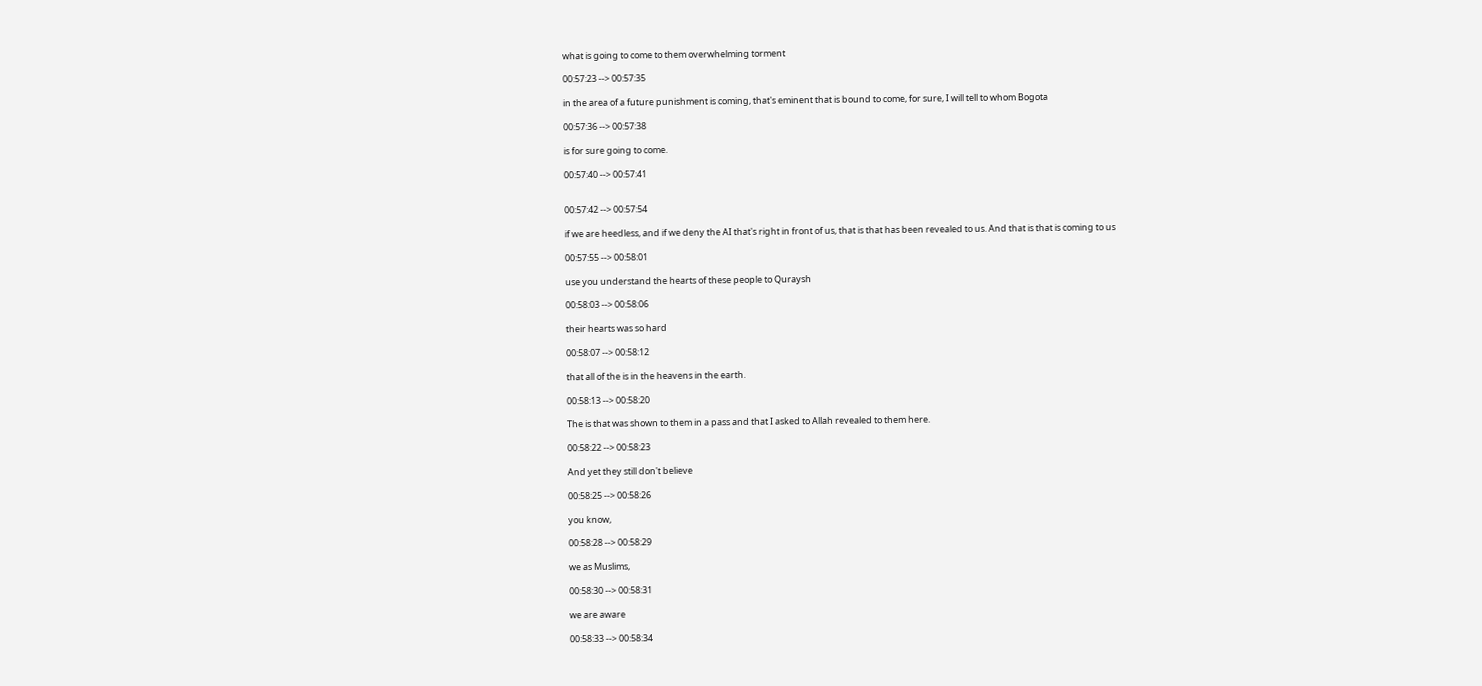what is going to come to them overwhelming torment

00:57:23 --> 00:57:35

in the area of a future punishment is coming, that's eminent that is bound to come, for sure, I will tell to whom Bogota

00:57:36 --> 00:57:38

is for sure going to come.

00:57:40 --> 00:57:41


00:57:42 --> 00:57:54

if we are heedless, and if we deny the AI that's right in front of us, that is that has been revealed to us. And that is that is coming to us

00:57:55 --> 00:58:01

use you understand the hearts of these people to Quraysh

00:58:03 --> 00:58:06

their hearts was so hard

00:58:07 --> 00:58:12

that all of the is in the heavens in the earth.

00:58:13 --> 00:58:20

The is that was shown to them in a pass and that I asked to Allah revealed to them here.

00:58:22 --> 00:58:23

And yet they still don't believe

00:58:25 --> 00:58:26

you know,

00:58:28 --> 00:58:29

we as Muslims,

00:58:30 --> 00:58:31

we are aware

00:58:33 --> 00:58:34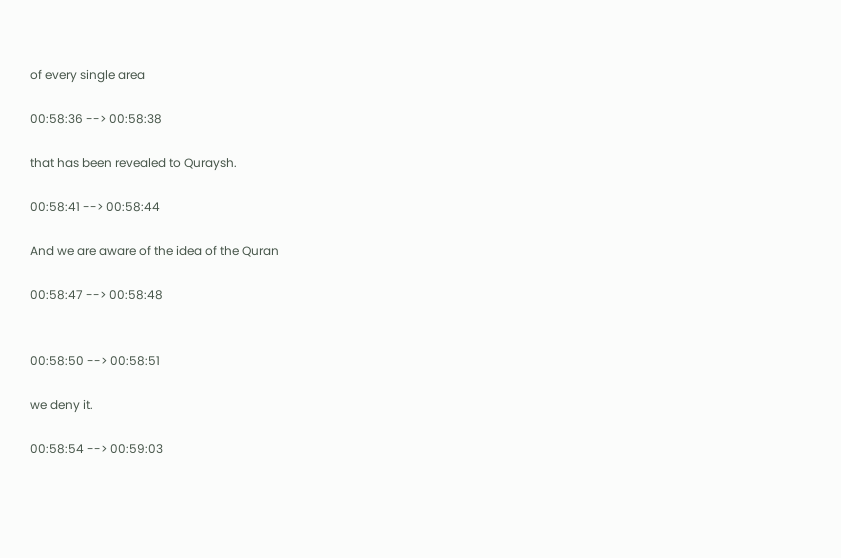of every single area

00:58:36 --> 00:58:38

that has been revealed to Quraysh.

00:58:41 --> 00:58:44

And we are aware of the idea of the Quran

00:58:47 --> 00:58:48


00:58:50 --> 00:58:51

we deny it.

00:58:54 --> 00:59:03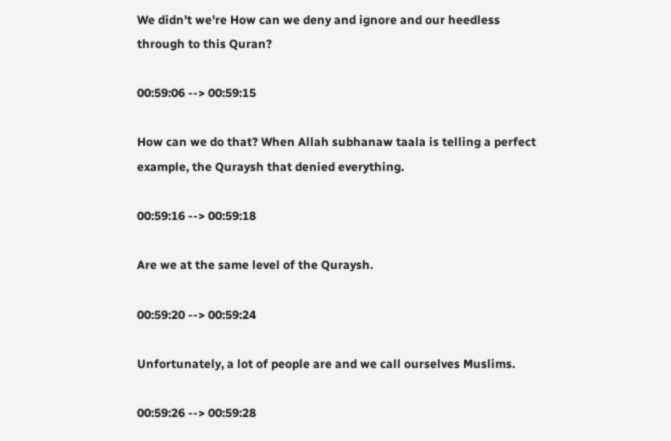We didn't we're How can we deny and ignore and our heedless through to this Quran?

00:59:06 --> 00:59:15

How can we do that? When Allah subhanaw taala is telling a perfect example, the Quraysh that denied everything.

00:59:16 --> 00:59:18

Are we at the same level of the Quraysh.

00:59:20 --> 00:59:24

Unfortunately, a lot of people are and we call ourselves Muslims.

00:59:26 --> 00:59:28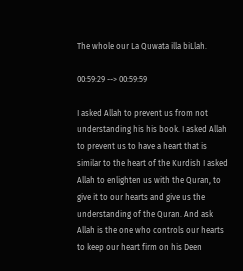The whole our La Quwata illa biLlah.

00:59:29 --> 00:59:59

I asked Allah to prevent us from not understanding his his book. I asked Allah to prevent us to have a heart that is similar to the heart of the Kurdish I asked Allah to enlighten us with the Quran, to give it to our hearts and give us the understanding of the Quran. And ask Allah is the one who controls our hearts to keep our heart firm on his Deen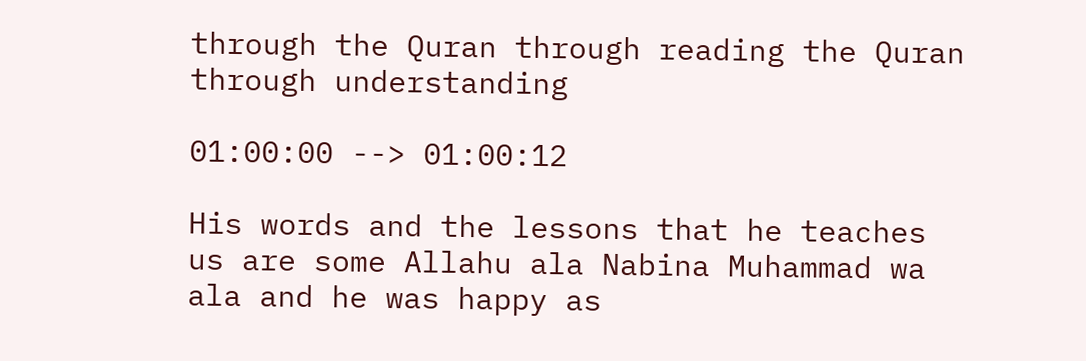through the Quran through reading the Quran through understanding

01:00:00 --> 01:00:12

His words and the lessons that he teaches us are some Allahu ala Nabina Muhammad wa ala and he was happy as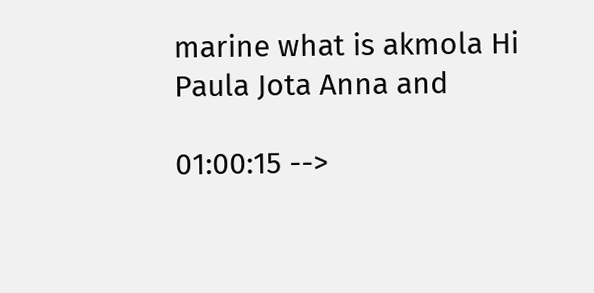marine what is akmola Hi Paula Jota Anna and

01:00:15 -->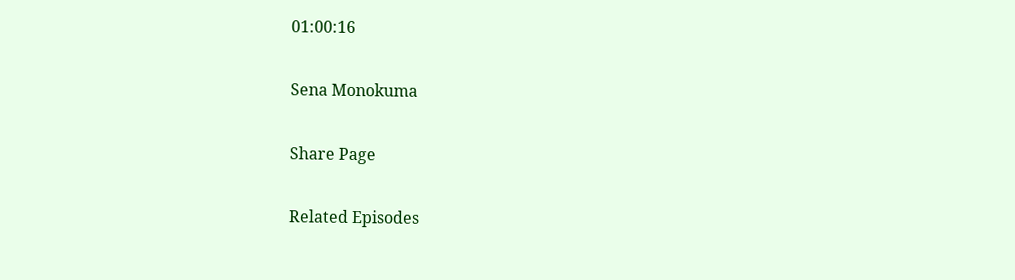01:00:16

Sena Monokuma

Share Page

Related Episodes